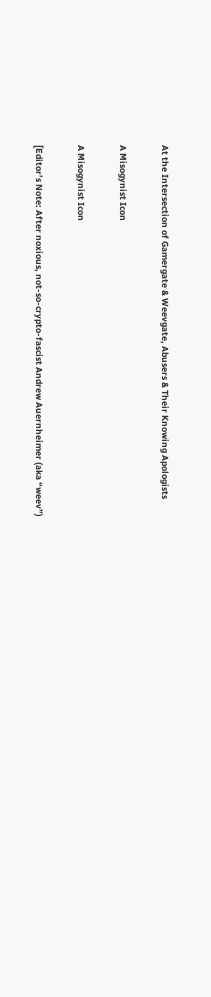At the Intersection of Gamergate & Weevgate, Abusers & Their Knowing Apologists

A Misogynist Icon

A Misogynist Icon

[Editor’s Note: After noxious, not-so-crypto-fascist Andrew Auernheimer (aka “weev”)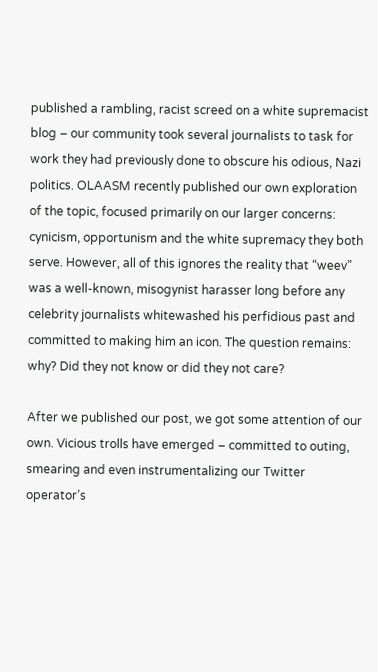published a rambling, racist screed on a white supremacist blog – our community took several journalists to task for work they had previously done to obscure his odious, Nazi politics. OLAASM recently published our own exploration of the topic, focused primarily on our larger concerns: cynicism, opportunism and the white supremacy they both serve. However, all of this ignores the reality that “weev” was a well-known, misogynist harasser long before any celebrity journalists whitewashed his perfidious past and committed to making him an icon. The question remains: why? Did they not know or did they not care?

After we published our post, we got some attention of our own. Vicious trolls have emerged – committed to outing, smearing and even instrumentalizing our Twitter operator’s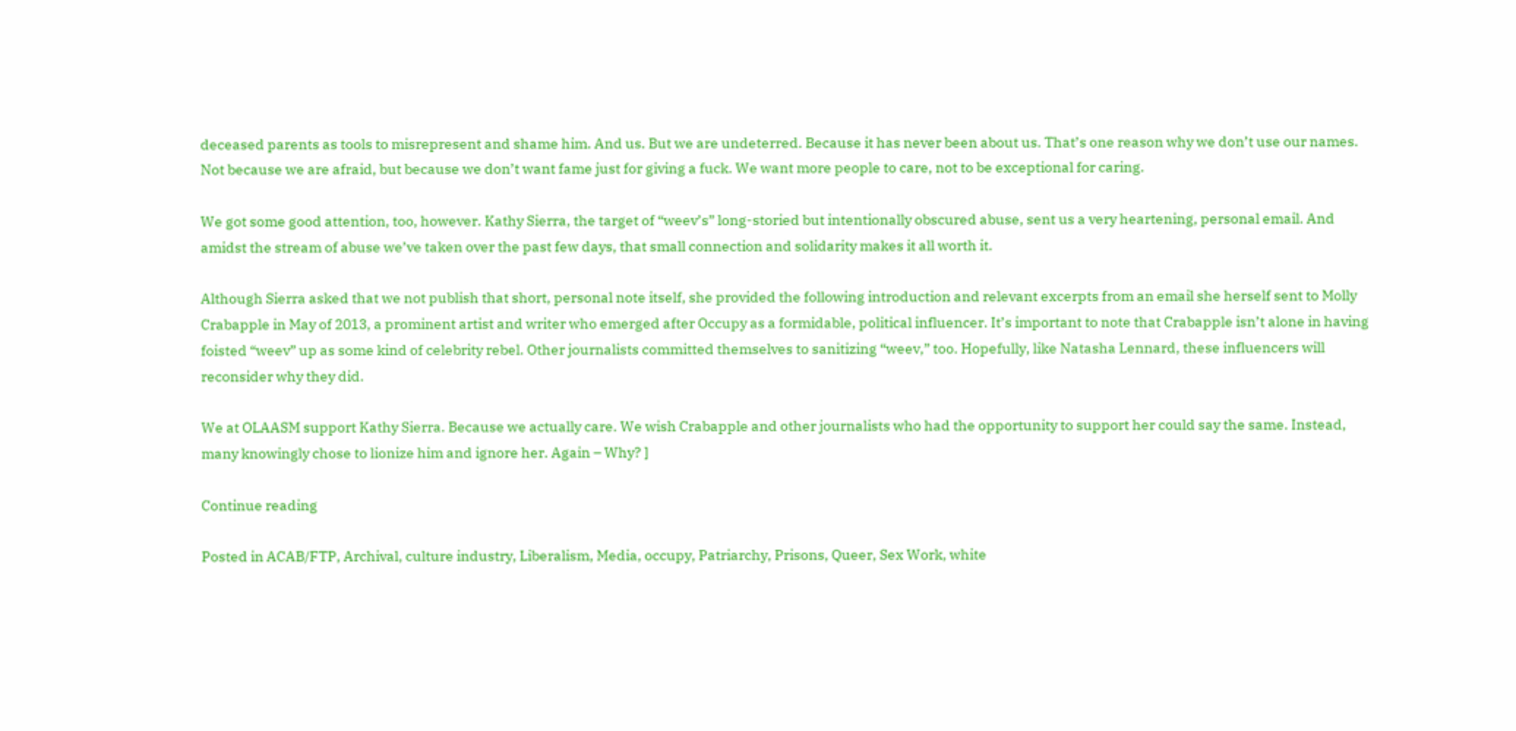deceased parents as tools to misrepresent and shame him. And us. But we are undeterred. Because it has never been about us. That’s one reason why we don’t use our names. Not because we are afraid, but because we don’t want fame just for giving a fuck. We want more people to care, not to be exceptional for caring.

We got some good attention, too, however. Kathy Sierra, the target of “weev’s” long-storied but intentionally obscured abuse, sent us a very heartening, personal email. And amidst the stream of abuse we’ve taken over the past few days, that small connection and solidarity makes it all worth it.

Although Sierra asked that we not publish that short, personal note itself, she provided the following introduction and relevant excerpts from an email she herself sent to Molly Crabapple in May of 2013, a prominent artist and writer who emerged after Occupy as a formidable, political influencer. It’s important to note that Crabapple isn’t alone in having foisted “weev” up as some kind of celebrity rebel. Other journalists committed themselves to sanitizing “weev,” too. Hopefully, like Natasha Lennard, these influencers will reconsider why they did.

We at OLAASM support Kathy Sierra. Because we actually care. We wish Crabapple and other journalists who had the opportunity to support her could say the same. Instead, many knowingly chose to lionize him and ignore her. Again – Why? ]

Continue reading

Posted in ACAB/FTP, Archival, culture industry, Liberalism, Media, occupy, Patriarchy, Prisons, Queer, Sex Work, white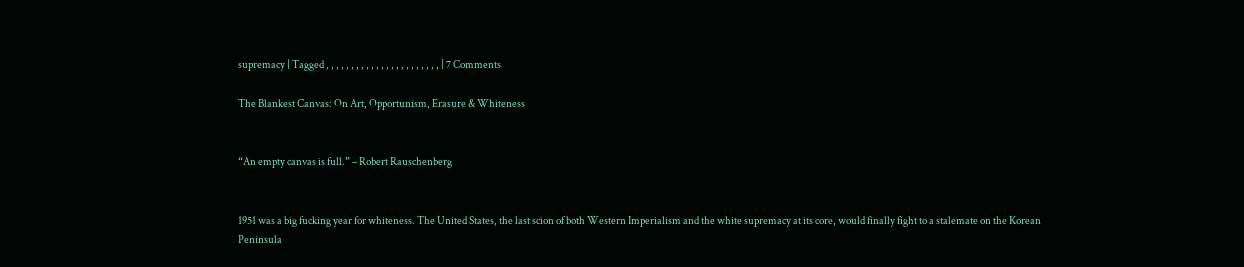supremacy | Tagged , , , , , , , , , , , , , , , , , , , , , , , | 7 Comments

The Blankest Canvas: On Art, Opportunism, Erasure & Whiteness


“An empty canvas is full.” – Robert Rauschenberg


1951 was a big fucking year for whiteness. The United States, the last scion of both Western Imperialism and the white supremacy at its core, would finally fight to a stalemate on the Korean Peninsula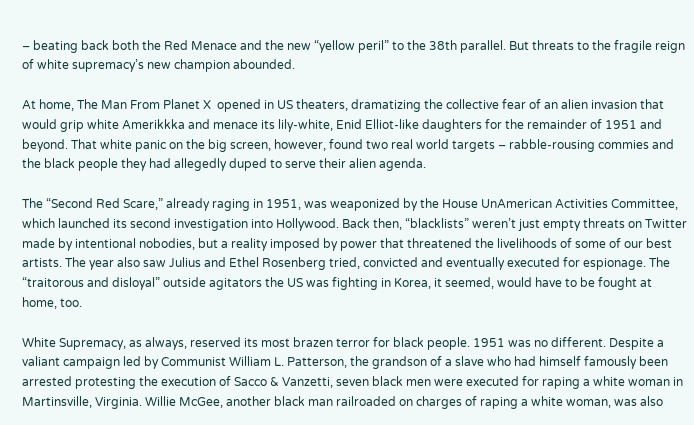– beating back both the Red Menace and the new “yellow peril” to the 38th parallel. But threats to the fragile reign of white supremacy’s new champion abounded.

At home, The Man From Planet X  opened in US theaters, dramatizing the collective fear of an alien invasion that would grip white Amerikkka and menace its lily-white, Enid Elliot-like daughters for the remainder of 1951 and beyond. That white panic on the big screen, however, found two real world targets – rabble-rousing commies and the black people they had allegedly duped to serve their alien agenda.

The “Second Red Scare,” already raging in 1951, was weaponized by the House UnAmerican Activities Committee, which launched its second investigation into Hollywood. Back then, “blacklists” weren’t just empty threats on Twitter made by intentional nobodies, but a reality imposed by power that threatened the livelihoods of some of our best artists. The year also saw Julius and Ethel Rosenberg tried, convicted and eventually executed for espionage. The “traitorous and disloyal” outside agitators the US was fighting in Korea, it seemed, would have to be fought at home, too.

White Supremacy, as always, reserved its most brazen terror for black people. 1951 was no different. Despite a valiant campaign led by Communist William L. Patterson, the grandson of a slave who had himself famously been arrested protesting the execution of Sacco & Vanzetti, seven black men were executed for raping a white woman in Martinsville, Virginia. Willie McGee, another black man railroaded on charges of raping a white woman, was also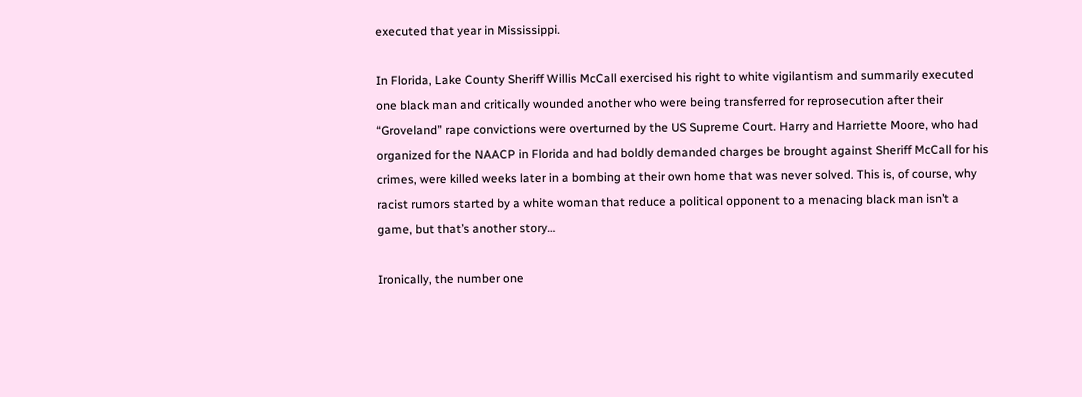executed that year in Mississippi.

In Florida, Lake County Sheriff Willis McCall exercised his right to white vigilantism and summarily executed one black man and critically wounded another who were being transferred for reprosecution after their “Groveland” rape convictions were overturned by the US Supreme Court. Harry and Harriette Moore, who had organized for the NAACP in Florida and had boldly demanded charges be brought against Sheriff McCall for his crimes, were killed weeks later in a bombing at their own home that was never solved. This is, of course, why racist rumors started by a white woman that reduce a political opponent to a menacing black man isn’t a game, but that’s another story…

Ironically, the number one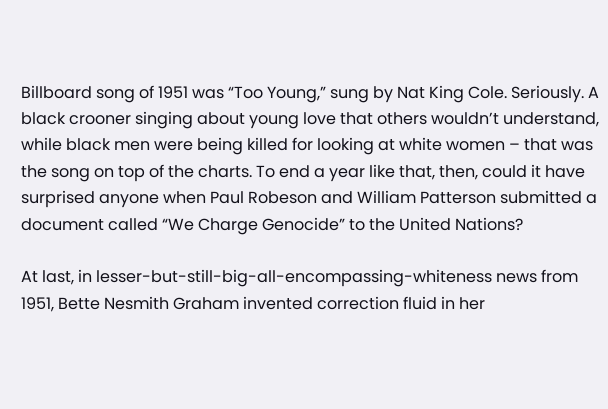Billboard song of 1951 was “Too Young,” sung by Nat King Cole. Seriously. A black crooner singing about young love that others wouldn’t understand, while black men were being killed for looking at white women – that was the song on top of the charts. To end a year like that, then, could it have surprised anyone when Paul Robeson and William Patterson submitted a document called “We Charge Genocide” to the United Nations?

At last, in lesser-but-still-big-all-encompassing-whiteness news from 1951, Bette Nesmith Graham invented correction fluid in her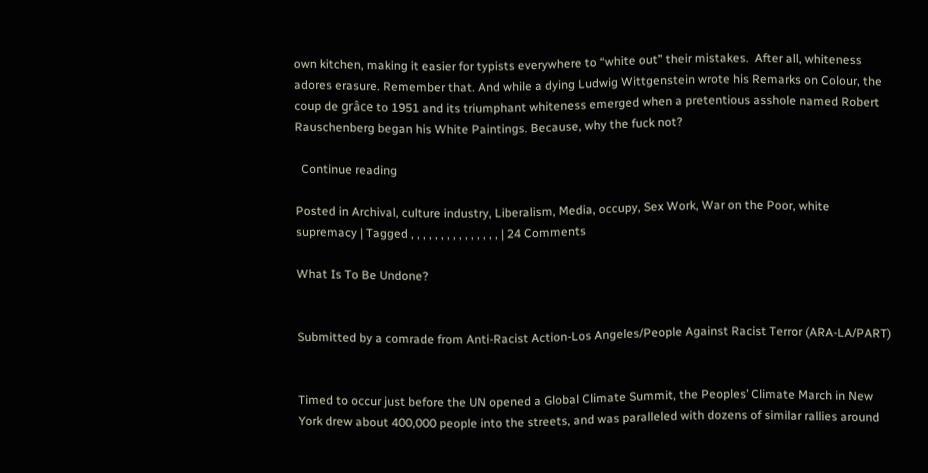own kitchen, making it easier for typists everywhere to “white out” their mistakes.  After all, whiteness adores erasure. Remember that. And while a dying Ludwig Wittgenstein wrote his Remarks on Colour, the coup de grâce to 1951 and its triumphant whiteness emerged when a pretentious asshole named Robert Rauschenberg began his White Paintings. Because, why the fuck not?

  Continue reading

Posted in Archival, culture industry, Liberalism, Media, occupy, Sex Work, War on the Poor, white supremacy | Tagged , , , , , , , , , , , , , , , | 24 Comments

What Is To Be Undone?


Submitted by a comrade from Anti-Racist Action-Los Angeles/People Against Racist Terror (ARA-LA/PART)


Timed to occur just before the UN opened a Global Climate Summit, the Peoples’ Climate March in New York drew about 400,000 people into the streets, and was paralleled with dozens of similar rallies around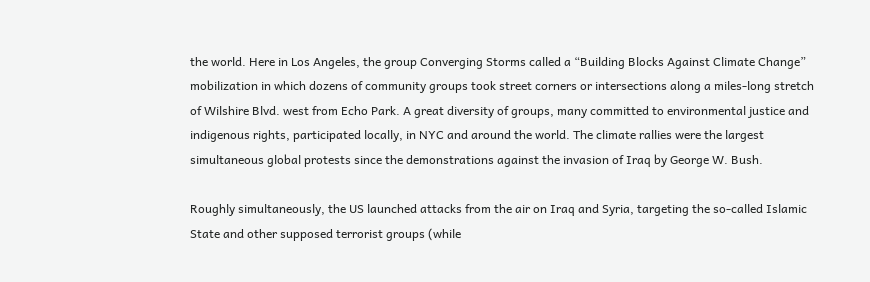the world. Here in Los Angeles, the group Converging Storms called a “Building Blocks Against Climate Change” mobilization in which dozens of community groups took street corners or intersections along a miles-long stretch of Wilshire Blvd. west from Echo Park. A great diversity of groups, many committed to environmental justice and indigenous rights, participated locally, in NYC and around the world. The climate rallies were the largest simultaneous global protests since the demonstrations against the invasion of Iraq by George W. Bush.

Roughly simultaneously, the US launched attacks from the air on Iraq and Syria, targeting the so-called Islamic State and other supposed terrorist groups (while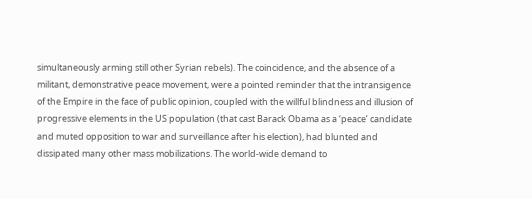simultaneously arming still other Syrian rebels). The coincidence, and the absence of a militant, demonstrative peace movement, were a pointed reminder that the intransigence of the Empire in the face of public opinion, coupled with the willful blindness and illusion of progressive elements in the US population (that cast Barack Obama as a ‘peace’ candidate and muted opposition to war and surveillance after his election), had blunted and dissipated many other mass mobilizations. The world-wide demand to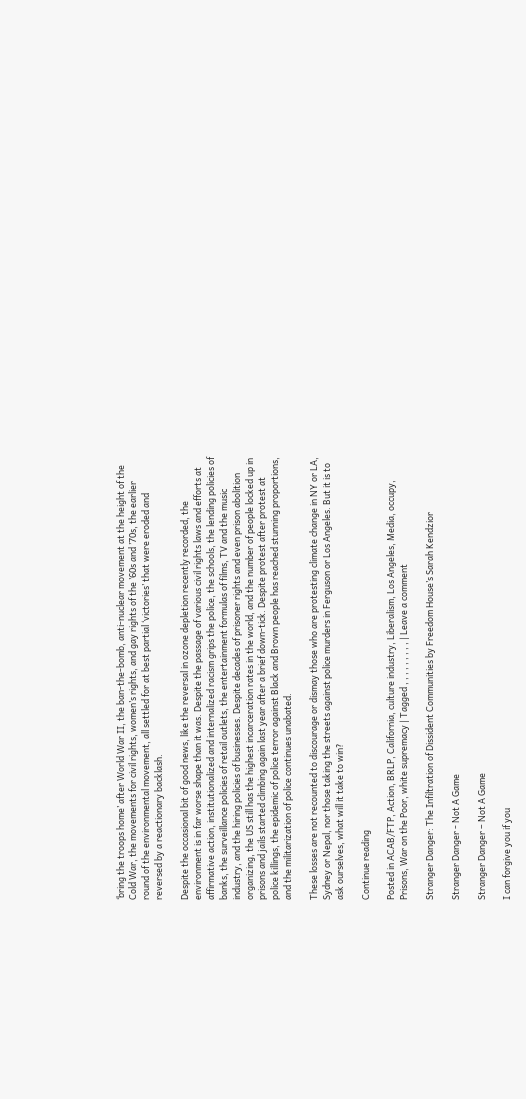‘bring the troops home’ after World War II, the ban-the-bomb, anti-nuclear movement at the height of the Cold War, the movements for civil rights, women’s rights, and gay rights of the ’60s and ’70s, the earlier round of the environmental movement, all settled for at best partial ‘victories’ that were eroded and reversed by a reactionary backlash.

Despite the occasional bit of good news, like the reversal in ozone depletion recently recorded, the environment is in far worse shape than it was. Despite the passage of various civil rights laws and efforts at affirmative action, institutionalized and internalized racism grips the police, the schools, the lending policies of banks, the surveillance policies of retail outlets, the entertainment formulas of films, TV and the music industry, and the hiring policies of businesses. Despite decades of prisoner rights and even prison abolition organizing, the US still has the highest incarceration rates in the world, and the number of people locked up in prisons and jails started climbing again last year after a brief down-tick. Despite protest after protest at police killings, the epidemic of police terror against Black and Brown people has reached stunning proportions, and the militarization of police continues unabated.

These losses are not recounted to discourage or dismay those who are protesting climate change in NY or LA, Sydney or Nepal, nor those taking the streets against police murders in Ferguson or Los Angeles. But it is to ask ourselves, what will it take to win?

Continue reading

Posted in ACAB/FTP, Action, BRLP, California, culture industry, Liberalism, Los Angeles, Media, occupy, Prisons, War on the Poor, white supremacy | Tagged , , , , , , , , , | Leave a comment

Stranger Danger: The Infiltration of Dissident Communities by Freedom House’s Sarah Kendzior

Stranger Danger - Not A Game

Stranger Danger – Not A Game

I can forgive you if you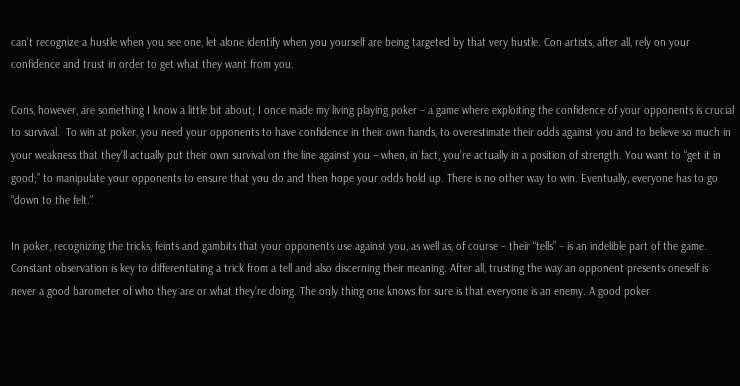can’t recognize a hustle when you see one, let alone identify when you yourself are being targeted by that very hustle. Con artists, after all, rely on your confidence and trust in order to get what they want from you.

Cons, however, are something I know a little bit about; I once made my living playing poker – a game where exploiting the confidence of your opponents is crucial to survival.  To win at poker, you need your opponents to have confidence in their own hands, to overestimate their odds against you and to believe so much in your weakness that they’ll actually put their own survival on the line against you – when, in fact, you’re actually in a position of strength. You want to “get it in good;” to manipulate your opponents to ensure that you do and then hope your odds hold up. There is no other way to win. Eventually, everyone has to go “down to the felt.”

In poker, recognizing the tricks, feints and gambits that your opponents use against you, as well as, of course – their “tells” – is an indelible part of the game. Constant observation is key to differentiating a trick from a tell and also discerning their meaning. After all, trusting the way an opponent presents oneself is never a good barometer of who they are or what they’re doing. The only thing one knows for sure is that everyone is an enemy. A good poker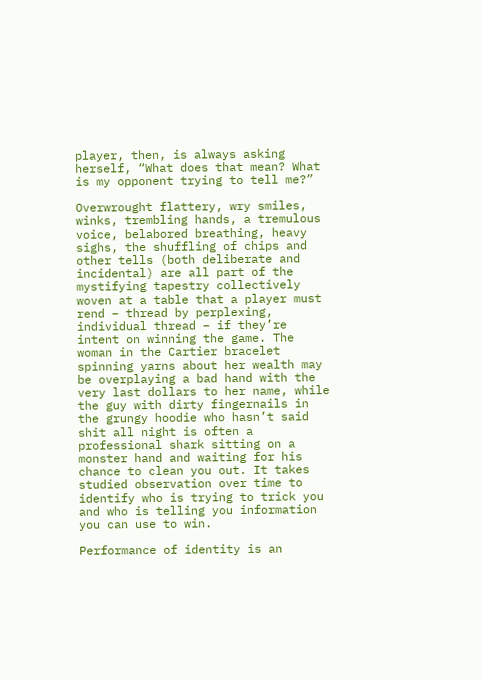player, then, is always asking herself, “What does that mean? What is my opponent trying to tell me?”

Overwrought flattery, wry smiles, winks, trembling hands, a tremulous voice, belabored breathing, heavy sighs, the shuffling of chips and other tells (both deliberate and incidental) are all part of the mystifying tapestry collectively woven at a table that a player must rend – thread by perplexing, individual thread – if they’re intent on winning the game. The woman in the Cartier bracelet spinning yarns about her wealth may be overplaying a bad hand with the very last dollars to her name, while the guy with dirty fingernails in the grungy hoodie who hasn’t said shit all night is often a professional shark sitting on a monster hand and waiting for his chance to clean you out. It takes studied observation over time to identify who is trying to trick you and who is telling you information you can use to win.

Performance of identity is an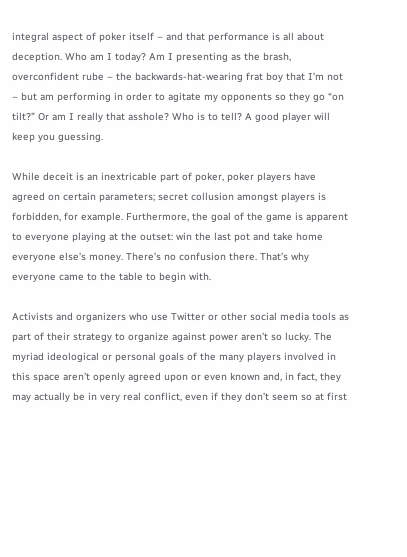integral aspect of poker itself – and that performance is all about deception. Who am I today? Am I presenting as the brash, overconfident rube – the backwards-hat-wearing frat boy that I’m not – but am performing in order to agitate my opponents so they go “on tilt?” Or am I really that asshole? Who is to tell? A good player will keep you guessing.

While deceit is an inextricable part of poker, poker players have agreed on certain parameters; secret collusion amongst players is forbidden, for example. Furthermore, the goal of the game is apparent to everyone playing at the outset: win the last pot and take home everyone else’s money. There’s no confusion there. That’s why everyone came to the table to begin with.

Activists and organizers who use Twitter or other social media tools as part of their strategy to organize against power aren’t so lucky. The myriad ideological or personal goals of the many players involved in this space aren’t openly agreed upon or even known and, in fact, they may actually be in very real conflict, even if they don’t seem so at first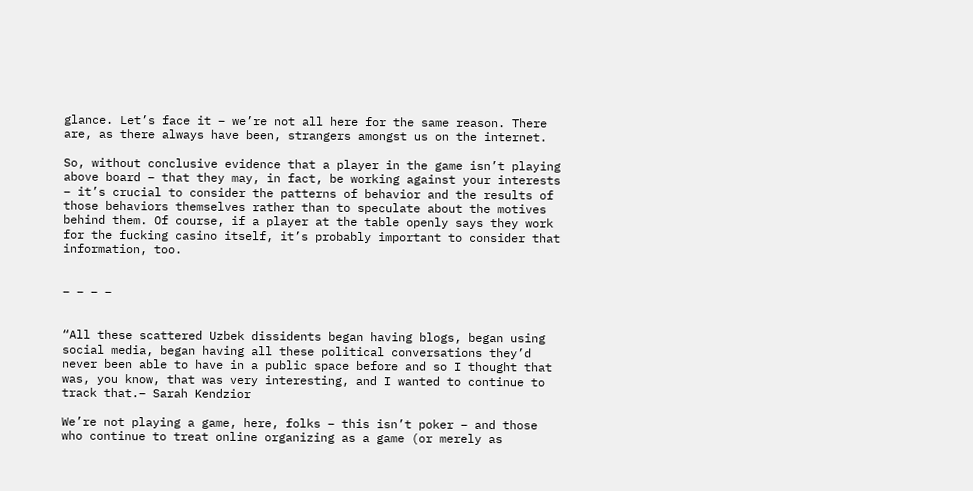glance. Let’s face it – we’re not all here for the same reason. There are, as there always have been, strangers amongst us on the internet.

So, without conclusive evidence that a player in the game isn’t playing above board – that they may, in fact, be working against your interests – it’s crucial to consider the patterns of behavior and the results of those behaviors themselves rather than to speculate about the motives behind them. Of course, if a player at the table openly says they work for the fucking casino itself, it’s probably important to consider that information, too.


– – – –


“All these scattered Uzbek dissidents began having blogs, began using social media, began having all these political conversations they’d never been able to have in a public space before and so I thought that was, you know, that was very interesting, and I wanted to continue to track that.– Sarah Kendzior

We’re not playing a game, here, folks – this isn’t poker – and those who continue to treat online organizing as a game (or merely as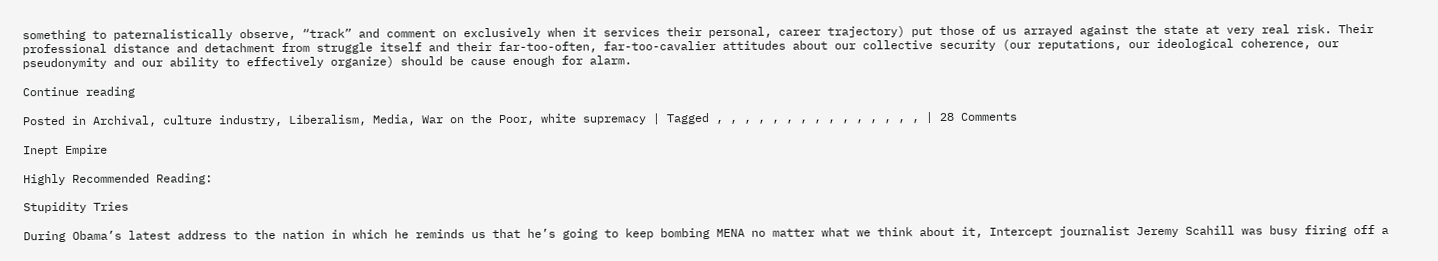something to paternalistically observe, “track” and comment on exclusively when it services their personal, career trajectory) put those of us arrayed against the state at very real risk. Their professional distance and detachment from struggle itself and their far-too-often, far-too-cavalier attitudes about our collective security (our reputations, our ideological coherence, our pseudonymity and our ability to effectively organize) should be cause enough for alarm.

Continue reading

Posted in Archival, culture industry, Liberalism, Media, War on the Poor, white supremacy | Tagged , , , , , , , , , , , , , , , | 28 Comments

Inept Empire

Highly Recommended Reading:

Stupidity Tries

During Obama’s latest address to the nation in which he reminds us that he’s going to keep bombing MENA no matter what we think about it, Intercept journalist Jeremy Scahill was busy firing off a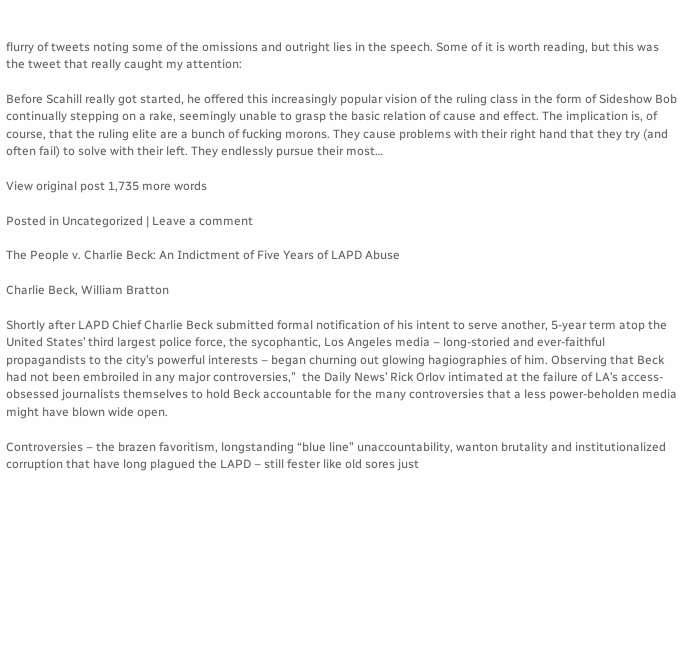flurry of tweets noting some of the omissions and outright lies in the speech. Some of it is worth reading, but this was the tweet that really caught my attention:

Before Scahill really got started, he offered this increasingly popular vision of the ruling class in the form of Sideshow Bob continually stepping on a rake, seemingly unable to grasp the basic relation of cause and effect. The implication is, of course, that the ruling elite are a bunch of fucking morons. They cause problems with their right hand that they try (and often fail) to solve with their left. They endlessly pursue their most…

View original post 1,735 more words

Posted in Uncategorized | Leave a comment

The People v. Charlie Beck: An Indictment of Five Years of LAPD Abuse

Charlie Beck, William Bratton

Shortly after LAPD Chief Charlie Beck submitted formal notification of his intent to serve another, 5-year term atop the United States’ third largest police force, the sycophantic, Los Angeles media – long-storied and ever-faithful propagandists to the city’s powerful interests – began churning out glowing hagiographies of him. Observing that Beck had not been embroiled in any major controversies,”  the Daily News’ Rick Orlov intimated at the failure of LA’s access-obsessed journalists themselves to hold Beck accountable for the many controversies that a less power-beholden media might have blown wide open.

Controversies – the brazen favoritism, longstanding “blue line” unaccountability, wanton brutality and institutionalized corruption that have long plagued the LAPD – still fester like old sores just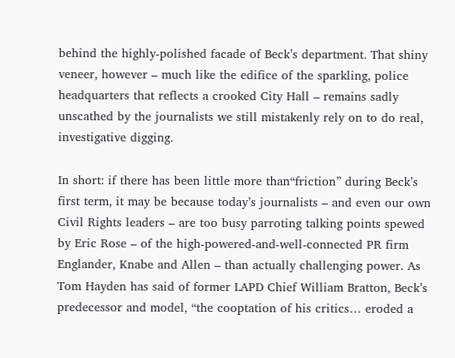behind the highly-polished facade of Beck’s department. That shiny veneer, however – much like the edifice of the sparkling, police headquarters that reflects a crooked City Hall – remains sadly unscathed by the journalists we still mistakenly rely on to do real, investigative digging.

In short: if there has been little more than“friction” during Beck’s first term, it may be because today’s journalists – and even our own Civil Rights leaders – are too busy parroting talking points spewed by Eric Rose – of the high-powered-and-well-connected PR firm Englander, Knabe and Allen – than actually challenging power. As Tom Hayden has said of former LAPD Chief William Bratton, Beck’s predecessor and model, “the cooptation of his critics… eroded a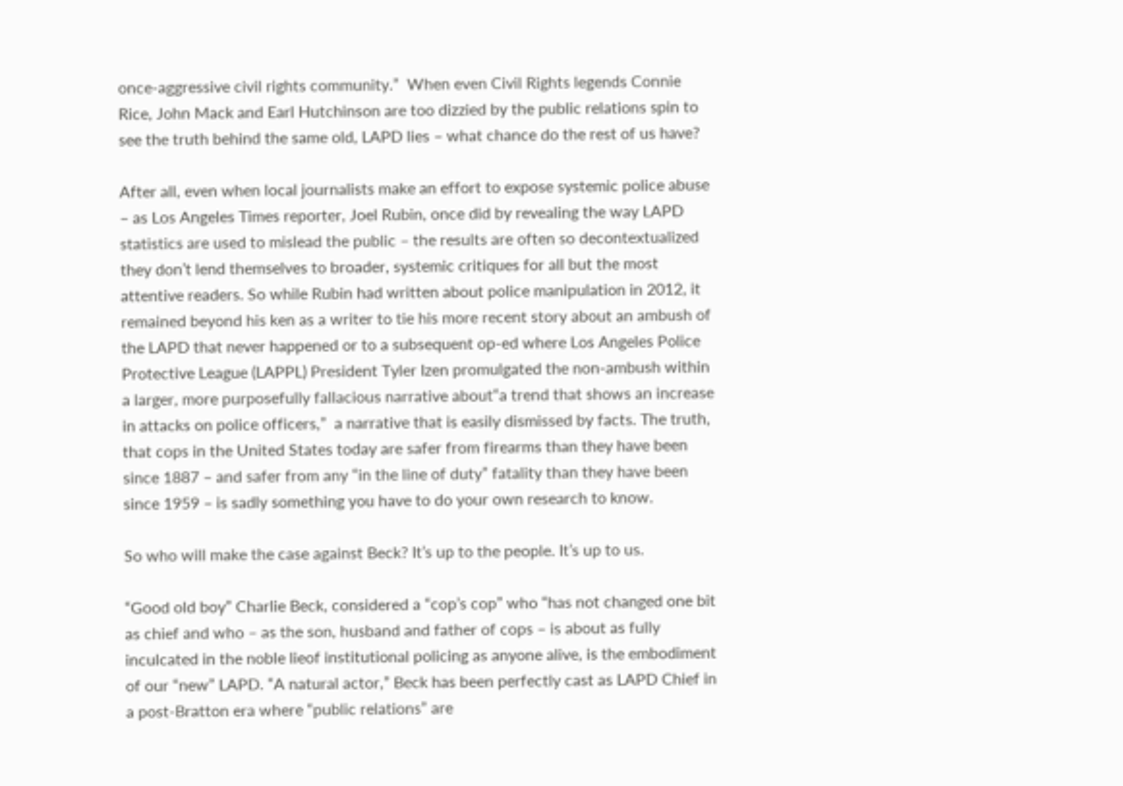once-aggressive civil rights community.”  When even Civil Rights legends Connie Rice, John Mack and Earl Hutchinson are too dizzied by the public relations spin to see the truth behind the same old, LAPD lies – what chance do the rest of us have?

After all, even when local journalists make an effort to expose systemic police abuse – as Los Angeles Times reporter, Joel Rubin, once did by revealing the way LAPD statistics are used to mislead the public – the results are often so decontextualized they don’t lend themselves to broader, systemic critiques for all but the most attentive readers. So while Rubin had written about police manipulation in 2012, it remained beyond his ken as a writer to tie his more recent story about an ambush of the LAPD that never happened or to a subsequent op-ed where Los Angeles Police Protective League (LAPPL) President Tyler Izen promulgated the non-ambush within a larger, more purposefully fallacious narrative about“a trend that shows an increase in attacks on police officers,”  a narrative that is easily dismissed by facts. The truth, that cops in the United States today are safer from firearms than they have been since 1887 – and safer from any “in the line of duty” fatality than they have been since 1959 – is sadly something you have to do your own research to know.

So who will make the case against Beck? It’s up to the people. It’s up to us.

“Good old boy” Charlie Beck, considered a “cop’s cop” who “has not changed one bit as chief and who – as the son, husband and father of cops – is about as fully inculcated in the noble lieof institutional policing as anyone alive, is the embodiment of our “new” LAPD. “A natural actor,” Beck has been perfectly cast as LAPD Chief in a post-Bratton era where “public relations” are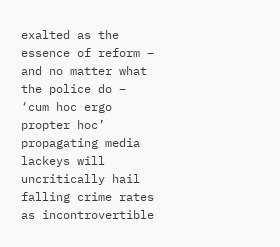exalted as the essence of reform – and no matter what the police do –  ‘cum hoc ergo propter hoc’ propagating media lackeys will uncritically hail falling crime rates as incontrovertible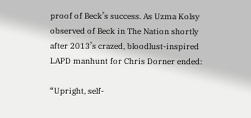proof of Beck’s success. As Uzma Kolsy observed of Beck in The Nation shortly after 2013’s crazed, bloodlust-inspired LAPD manhunt for Chris Dorner ended:

“Upright, self-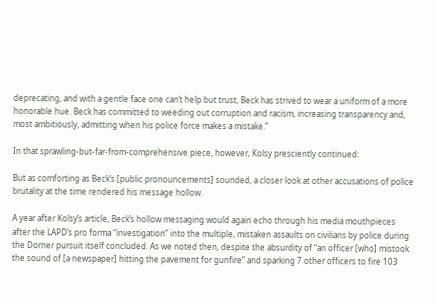deprecating, and with a gentle face one can’t help but trust, Beck has strived to wear a uniform of a more honorable hue. Beck has committed to weeding out corruption and racism, increasing transparency and, most ambitiously, admitting when his police force makes a mistake.”

In that sprawling-but-far-from-comprehensive piece, however, Kolsy presciently continued:

But as comforting as Beck’s [public pronouncements] sounded, a closer look at other accusations of police brutality at the time rendered his message hollow.

A year after Kolsy’s article, Beck’s hollow messaging would again echo through his media mouthpieces after the LAPD’s pro forma “investigation” into the multiple, mistaken assaults on civilians by police during the Dorner pursuit itself concluded. As we noted then, despite the absurdity of “an officer [who] mistook the sound of [a newspaper] hitting the pavement for gunfire” and sparking 7 other officers to fire 103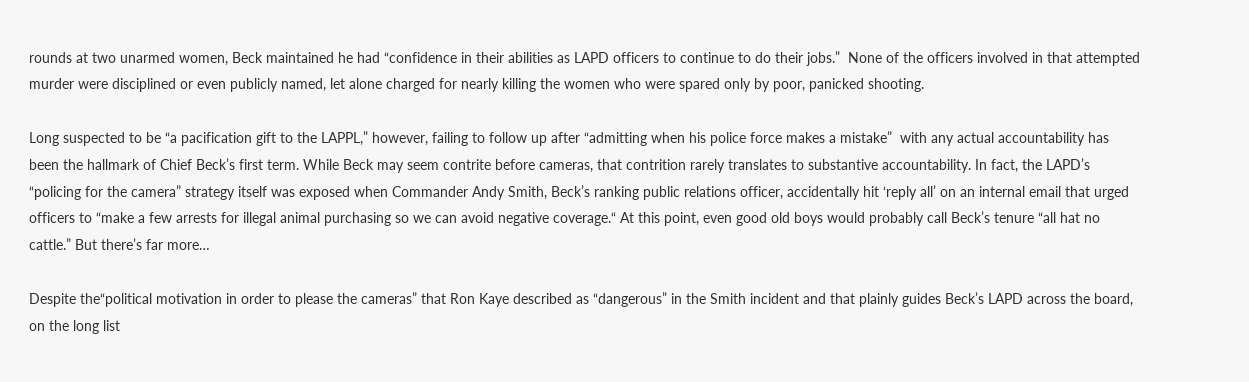rounds at two unarmed women, Beck maintained he had “confidence in their abilities as LAPD officers to continue to do their jobs.”  None of the officers involved in that attempted murder were disciplined or even publicly named, let alone charged for nearly killing the women who were spared only by poor, panicked shooting.

Long suspected to be “a pacification gift to the LAPPL,” however, failing to follow up after “admitting when his police force makes a mistake”  with any actual accountability has been the hallmark of Chief Beck’s first term. While Beck may seem contrite before cameras, that contrition rarely translates to substantive accountability. In fact, the LAPD’s “policing for the camera” strategy itself was exposed when Commander Andy Smith, Beck’s ranking public relations officer, accidentally hit ‘reply all’ on an internal email that urged officers to “make a few arrests for illegal animal purchasing so we can avoid negative coverage.“ At this point, even good old boys would probably call Beck’s tenure “all hat no cattle.” But there’s far more…

Despite the“political motivation in order to please the cameras” that Ron Kaye described as “dangerous” in the Smith incident and that plainly guides Beck’s LAPD across the board, on the long list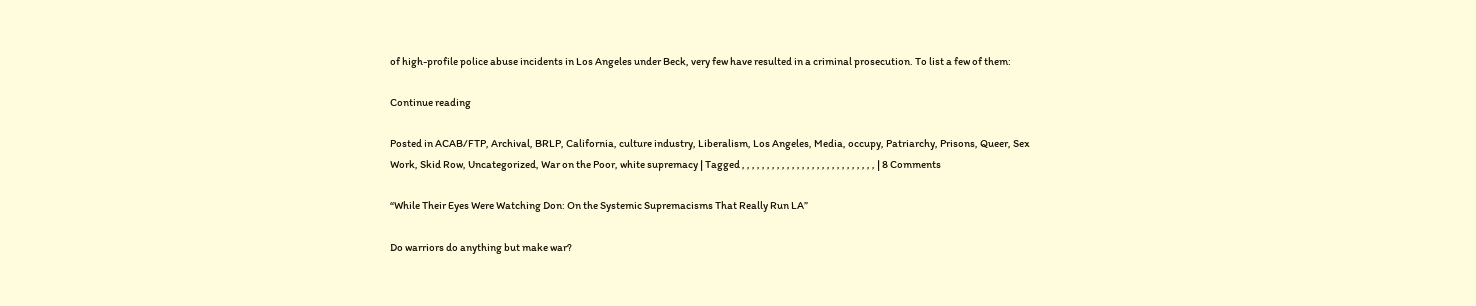of high-profile police abuse incidents in Los Angeles under Beck, very few have resulted in a criminal prosecution. To list a few of them:

Continue reading

Posted in ACAB/FTP, Archival, BRLP, California, culture industry, Liberalism, Los Angeles, Media, occupy, Patriarchy, Prisons, Queer, Sex Work, Skid Row, Uncategorized, War on the Poor, white supremacy | Tagged , , , , , , , , , , , , , , , , , , , , , , , , , , , | 8 Comments

“While Their Eyes Were Watching Don: On the Systemic Supremacisms That Really Run LA”

Do warriors do anything but make war?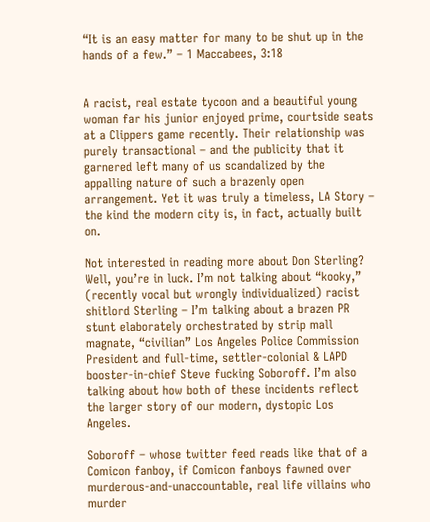“It is an easy matter for many to be shut up in the hands of a few.” – 1 Maccabees, 3:18


A racist, real estate tycoon and a beautiful young woman far his junior enjoyed prime, courtside seats at a Clippers game recently. Their relationship was purely transactional – and the publicity that it garnered left many of us scandalized by the appalling nature of such a brazenly open arrangement. Yet it was truly a timeless, LA Story – the kind the modern city is, in fact, actually built on.

Not interested in reading more about Don Sterling? Well, you’re in luck. I’m not talking about “kooky,” (recently vocal but wrongly individualized) racist shitlord Sterling – I’m talking about a brazen PR stunt elaborately orchestrated by strip mall magnate, “civilian” Los Angeles Police Commission President and full-time, settler-colonial & LAPD booster-in-chief Steve fucking Soboroff. I’m also talking about how both of these incidents reflect the larger story of our modern, dystopic Los Angeles.

Soboroff – whose twitter feed reads like that of a Comicon fanboy, if Comicon fanboys fawned over murderous-and-unaccountable, real life villains who murder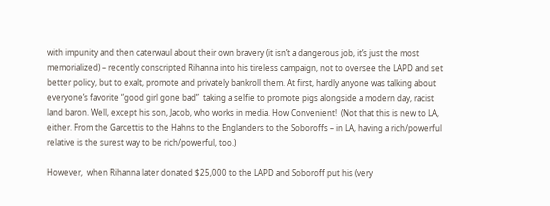with impunity and then caterwaul about their own bravery (it isn’t a dangerous job, it’s just the most memorialized) – recently conscripted Rihanna into his tireless campaign, not to oversee the LAPD and set better policy, but to exalt, promote and privately bankroll them. At first, hardly anyone was talking about everyone’s favorite “good girl gone bad”  taking a selfie to promote pigs alongside a modern day, racist land baron. Well, except his son, Jacob, who works in media. How Convenient!  (Not that this is new to LA, either. From the Garcettis to the Hahns to the Englanders to the Soboroffs – in LA, having a rich/powerful relative is the surest way to be rich/powerful, too.)

However,  when Rihanna later donated $25,000 to the LAPD and Soboroff put his (very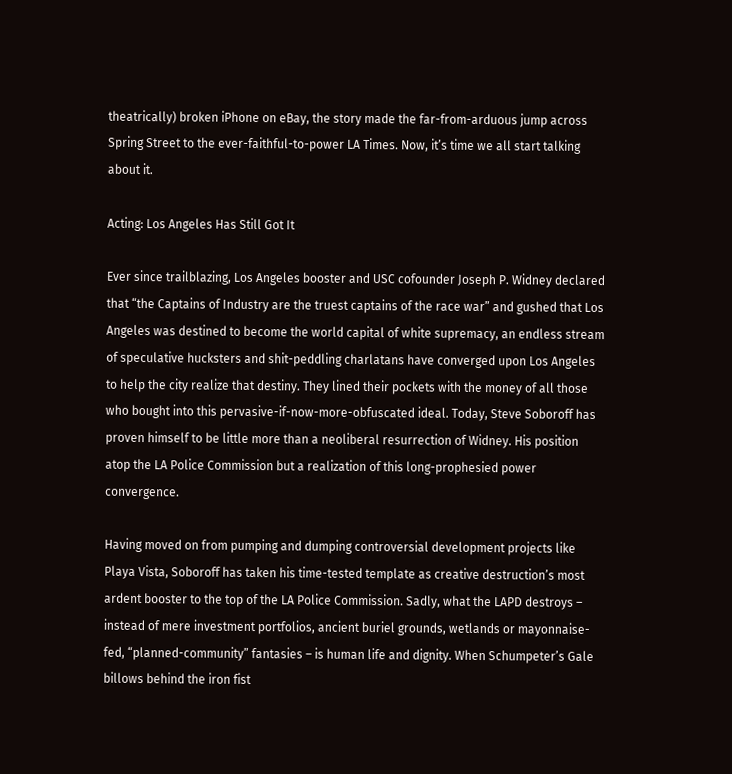theatrically) broken iPhone on eBay, the story made the far-from-arduous jump across Spring Street to the ever-faithful-to-power LA Times. Now, it’s time we all start talking about it.

Acting: Los Angeles Has Still Got It

Ever since trailblazing, Los Angeles booster and USC cofounder Joseph P. Widney declared that “the Captains of Industry are the truest captains of the race war” and gushed that Los Angeles was destined to become the world capital of white supremacy, an endless stream of speculative hucksters and shit-peddling charlatans have converged upon Los Angeles to help the city realize that destiny. They lined their pockets with the money of all those who bought into this pervasive-if-now-more-obfuscated ideal. Today, Steve Soboroff has proven himself to be little more than a neoliberal resurrection of Widney. His position atop the LA Police Commission but a realization of this long-prophesied power convergence.

Having moved on from pumping and dumping controversial development projects like Playa Vista, Soboroff has taken his time-tested template as creative destruction’s most ardent booster to the top of the LA Police Commission. Sadly, what the LAPD destroys – instead of mere investment portfolios, ancient buriel grounds, wetlands or mayonnaise-fed, “planned-community” fantasies – is human life and dignity. When Schumpeter’s Gale billows behind the iron fist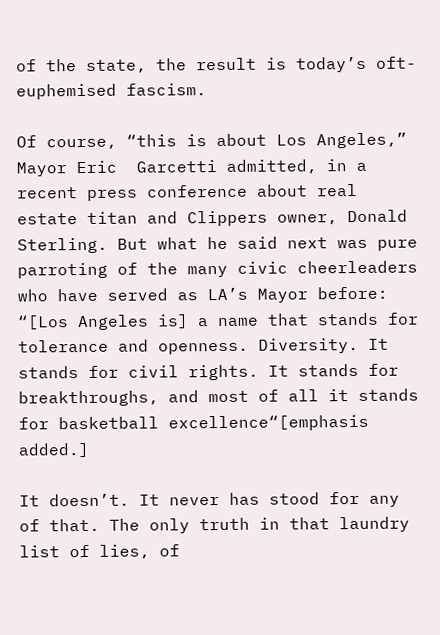of the state, the result is today’s oft-euphemised fascism.

Of course, “this is about Los Angeles,” Mayor Eric  Garcetti admitted, in a recent press conference about real estate titan and Clippers owner, Donald Sterling. But what he said next was pure parroting of the many civic cheerleaders who have served as LA’s Mayor before:  “[Los Angeles is] a name that stands for tolerance and openness. Diversity. It stands for civil rights. It stands for breakthroughs, and most of all it stands for basketball excellence“[emphasis added.]

It doesn’t. It never has stood for any of that. The only truth in that laundry list of lies, of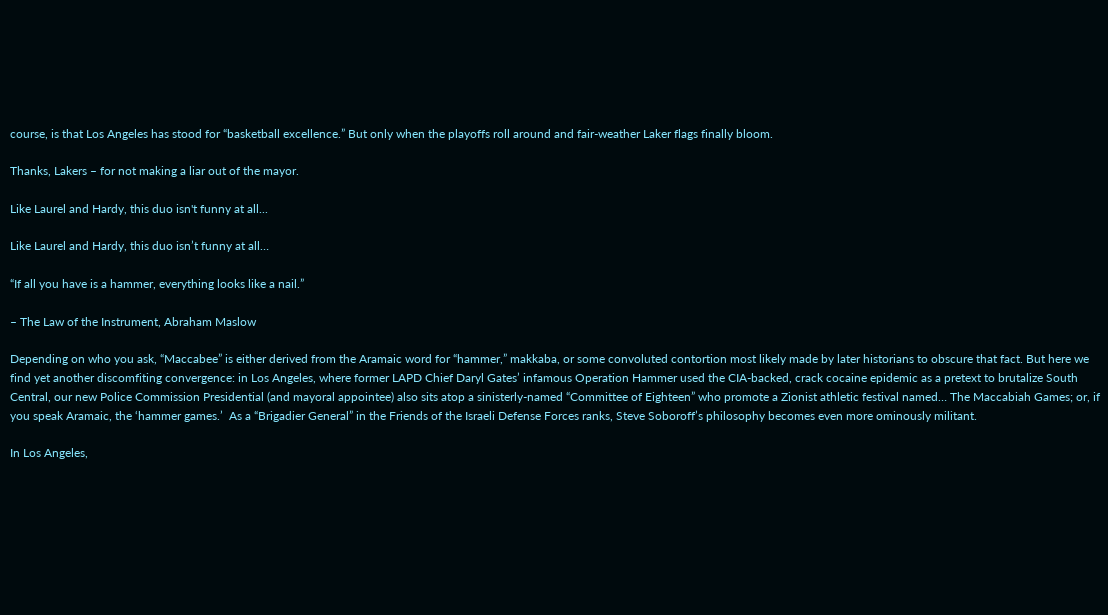course, is that Los Angeles has stood for “basketball excellence.” But only when the playoffs roll around and fair-weather Laker flags finally bloom.

Thanks, Lakers – for not making a liar out of the mayor.

Like Laurel and Hardy, this duo isn't funny at all...

Like Laurel and Hardy, this duo isn’t funny at all…

“If all you have is a hammer, everything looks like a nail.”

– The Law of the Instrument, Abraham Maslow

Depending on who you ask, “Maccabee” is either derived from the Aramaic word for “hammer,” makkaba, or some convoluted contortion most likely made by later historians to obscure that fact. But here we find yet another discomfiting convergence: in Los Angeles, where former LAPD Chief Daryl Gates’ infamous Operation Hammer used the CIA-backed, crack cocaine epidemic as a pretext to brutalize South Central, our new Police Commission Presidential (and mayoral appointee) also sits atop a sinisterly-named “Committee of Eighteen” who promote a Zionist athletic festival named… The Maccabiah Games; or, if you speak Aramaic, the ‘hammer games.’  As a “Brigadier General” in the Friends of the Israeli Defense Forces ranks, Steve Soboroff’s philosophy becomes even more ominously militant.

In Los Angeles,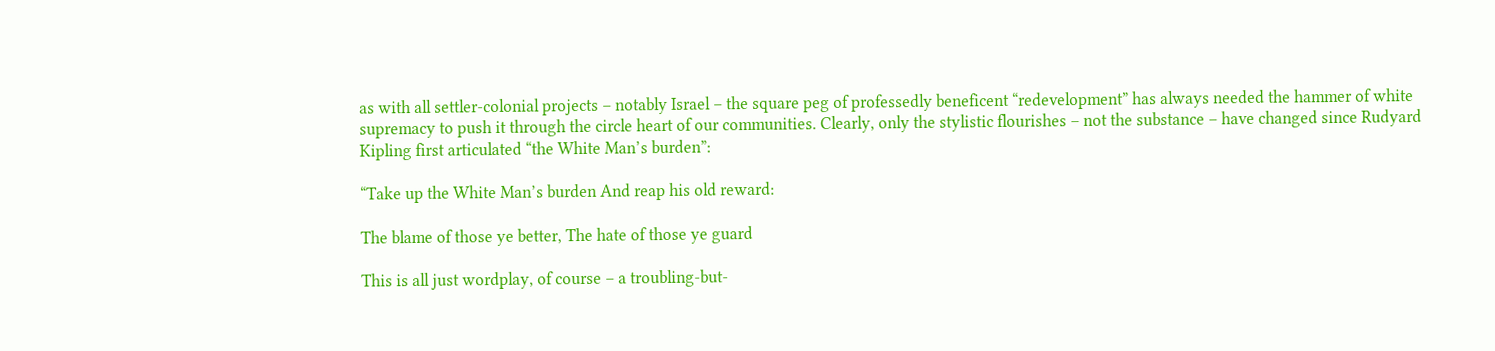as with all settler-colonial projects – notably Israel – the square peg of professedly beneficent “redevelopment” has always needed the hammer of white supremacy to push it through the circle heart of our communities. Clearly, only the stylistic flourishes – not the substance – have changed since Rudyard Kipling first articulated “the White Man’s burden”:

“Take up the White Man’s burden And reap his old reward:

The blame of those ye better, The hate of those ye guard

This is all just wordplay, of course – a troubling-but-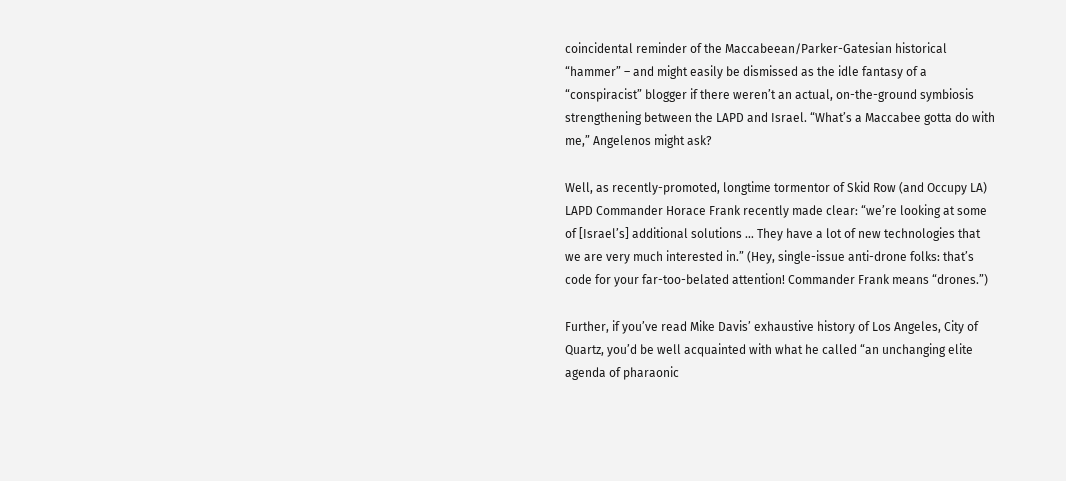coincidental reminder of the Maccabeean/Parker-Gatesian historical “hammer” – and might easily be dismissed as the idle fantasy of a “conspiracist” blogger if there weren’t an actual, on-the-ground symbiosis strengthening between the LAPD and Israel. “What’s a Maccabee gotta do with me,” Angelenos might ask?

Well, as recently-promoted, longtime tormentor of Skid Row (and Occupy LA) LAPD Commander Horace Frank recently made clear: “we’re looking at some of [Israel’s] additional solutions … They have a lot of new technologies that we are very much interested in.” (Hey, single-issue anti-drone folks: that’s code for your far-too-belated attention! Commander Frank means “drones.”)

Further, if you’ve read Mike Davis’ exhaustive history of Los Angeles, City of Quartz, you’d be well acquainted with what he called “an unchanging elite agenda of pharaonic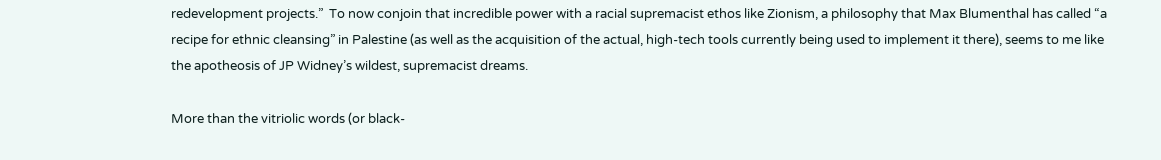redevelopment projects.”  To now conjoin that incredible power with a racial supremacist ethos like Zionism, a philosophy that Max Blumenthal has called “a recipe for ethnic cleansing” in Palestine (as well as the acquisition of the actual, high-tech tools currently being used to implement it there), seems to me like the apotheosis of JP Widney’s wildest, supremacist dreams.

More than the vitriolic words (or black-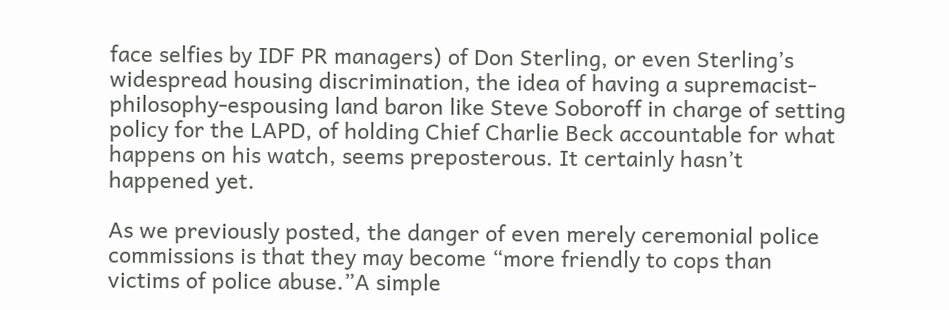face selfies by IDF PR managers) of Don Sterling, or even Sterling’s widespread housing discrimination, the idea of having a supremacist-philosophy-espousing land baron like Steve Soboroff in charge of setting policy for the LAPD, of holding Chief Charlie Beck accountable for what happens on his watch, seems preposterous. It certainly hasn’t happened yet.

As we previously posted, the danger of even merely ceremonial police commissions is that they may become “more friendly to cops than victims of police abuse.”A simple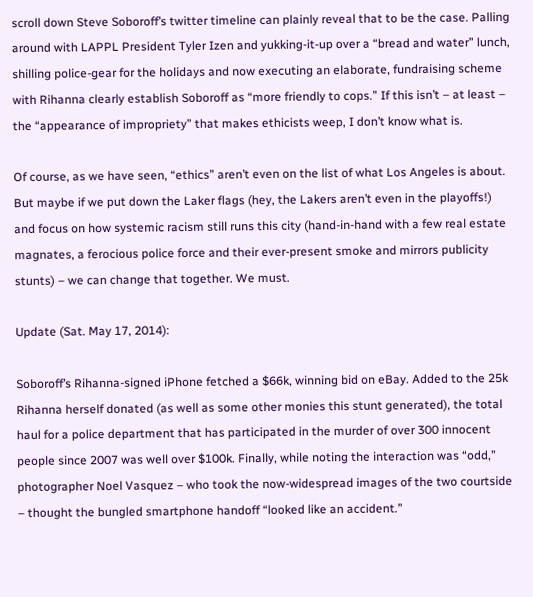scroll down Steve Soboroff’s twitter timeline can plainly reveal that to be the case. Palling around with LAPPL President Tyler Izen and yukking-it-up over a “bread and water” lunch, shilling police-gear for the holidays and now executing an elaborate, fundraising scheme with Rihanna clearly establish Soboroff as “more friendly to cops.” If this isn’t – at least – the “appearance of impropriety” that makes ethicists weep, I don’t know what is.

Of course, as we have seen, “ethics” aren’t even on the list of what Los Angeles is about. But maybe if we put down the Laker flags (hey, the Lakers aren’t even in the playoffs!) and focus on how systemic racism still runs this city (hand-in-hand with a few real estate magnates, a ferocious police force and their ever-present smoke and mirrors publicity stunts) – we can change that together. We must.

Update (Sat. May 17, 2014):

Soboroff’s Rihanna-signed iPhone fetched a $66k, winning bid on eBay. Added to the 25k Rihanna herself donated (as well as some other monies this stunt generated), the total haul for a police department that has participated in the murder of over 300 innocent people since 2007 was well over $100k. Finally, while noting the interaction was “odd,” photographer Noel Vasquez – who took the now-widespread images of the two courtside – thought the bungled smartphone handoff “looked like an accident.”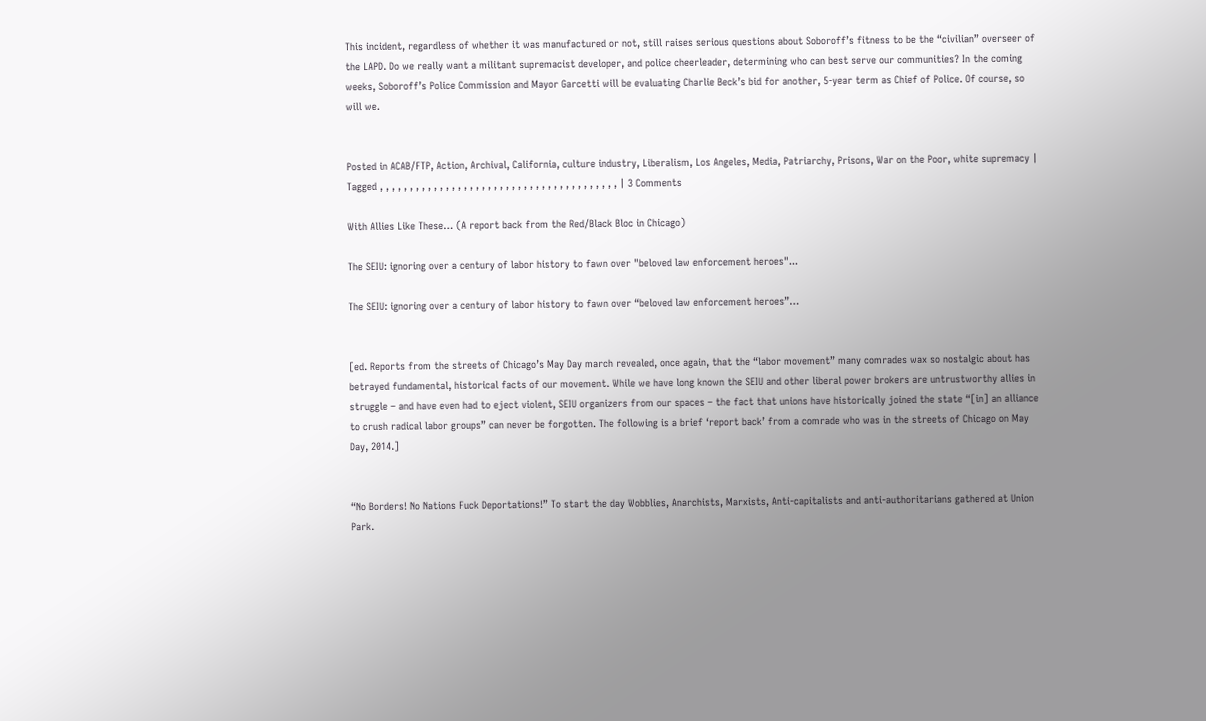This incident, regardless of whether it was manufactured or not, still raises serious questions about Soboroff’s fitness to be the “civilian” overseer of the LAPD. Do we really want a militant supremacist developer, and police cheerleader, determining who can best serve our communities? In the coming weeks, Soboroff’s Police Commission and Mayor Garcetti will be evaluating Charlie Beck’s bid for another, 5-year term as Chief of Police. Of course, so will we.


Posted in ACAB/FTP, Action, Archival, California, culture industry, Liberalism, Los Angeles, Media, Patriarchy, Prisons, War on the Poor, white supremacy | Tagged , , , , , , , , , , , , , , , , , , , , , , , , , , , , , , , , , , , , , , , , | 3 Comments

With Allies Like These… (A report back from the Red/Black Bloc in Chicago)

The SEIU: ignoring over a century of labor history to fawn over "beloved law enforcement heroes"...

The SEIU: ignoring over a century of labor history to fawn over “beloved law enforcement heroes”…


[ed. Reports from the streets of Chicago’s May Day march revealed, once again, that the “labor movement” many comrades wax so nostalgic about has betrayed fundamental, historical facts of our movement. While we have long known the SEIU and other liberal power brokers are untrustworthy allies in struggle – and have even had to eject violent, SEIU organizers from our spaces – the fact that unions have historically joined the state “[in] an alliance to crush radical labor groups” can never be forgotten. The following is a brief ‘report back’ from a comrade who was in the streets of Chicago on May Day, 2014.]


“No Borders! No Nations Fuck Deportations!” To start the day Wobblies, Anarchists, Marxists, Anti-capitalists and anti-authoritarians gathered at Union Park.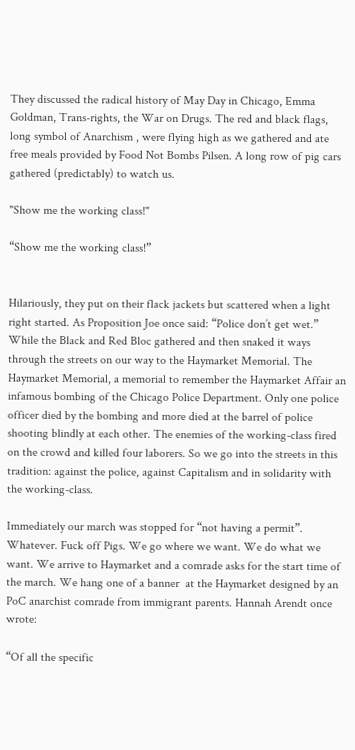They discussed the radical history of May Day in Chicago, Emma Goldman, Trans-rights, the War on Drugs. The red and black flags, long symbol of Anarchism , were flying high as we gathered and ate free meals provided by Food Not Bombs Pilsen. A long row of pig cars gathered (predictably) to watch us.

"Show me the working class!"

“Show me the working class!”


Hilariously, they put on their flack jackets but scattered when a light right started. As Proposition Joe once said: “Police don’t get wet.” While the Black and Red Bloc gathered and then snaked it ways through the streets on our way to the Haymarket Memorial. The Haymarket Memorial, a memorial to remember the Haymarket Affair an infamous bombing of the Chicago Police Department. Only one police officer died by the bombing and more died at the barrel of police shooting blindly at each other. The enemies of the working-class fired on the crowd and killed four laborers. So we go into the streets in this tradition: against the police, against Capitalism and in solidarity with the working-class.

Immediately our march was stopped for “not having a permit”. Whatever. Fuck off Pigs. We go where we want. We do what we want. We arrive to Haymarket and a comrade asks for the start time of the march. We hang one of a banner  at the Haymarket designed by an PoC anarchist comrade from immigrant parents. Hannah Arendt once wrote:

“Of all the specific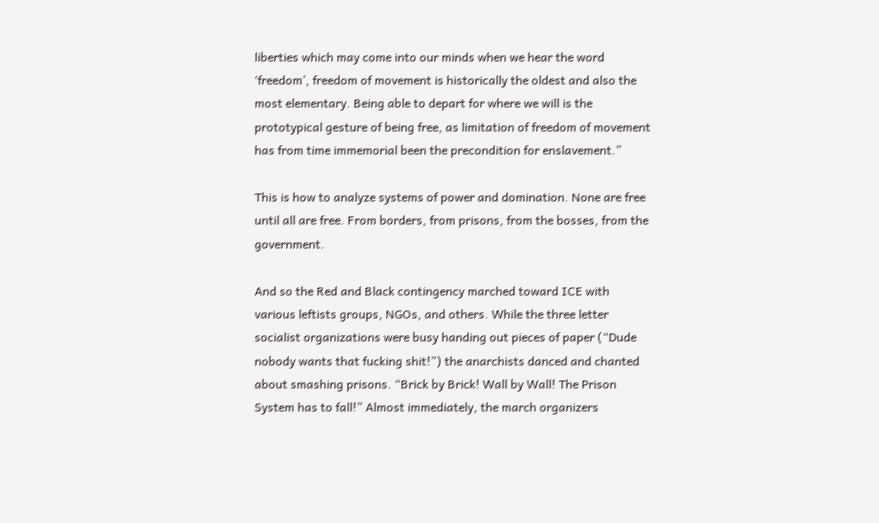liberties which may come into our minds when we hear the word ‘freedom’, freedom of movement is historically the oldest and also the most elementary. Being able to depart for where we will is the prototypical gesture of being free, as limitation of freedom of movement has from time immemorial been the precondition for enslavement.”

This is how to analyze systems of power and domination. None are free until all are free. From borders, from prisons, from the bosses, from the government.

And so the Red and Black contingency marched toward ICE with various leftists groups, NGOs, and others. While the three letter socialist organizations were busy handing out pieces of paper (“Dude nobody wants that fucking shit!”) the anarchists danced and chanted about smashing prisons. “Brick by Brick! Wall by Wall! The Prison System has to fall!” Almost immediately, the march organizers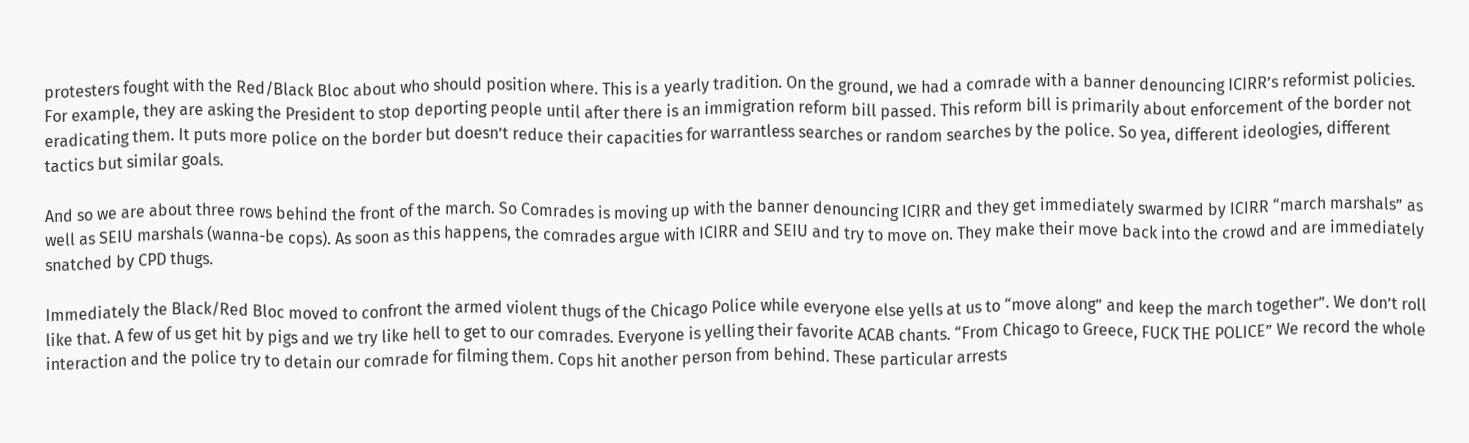protesters fought with the Red/Black Bloc about who should position where. This is a yearly tradition. On the ground, we had a comrade with a banner denouncing ICIRR’s reformist policies. For example, they are asking the President to stop deporting people until after there is an immigration reform bill passed. This reform bill is primarily about enforcement of the border not eradicating them. It puts more police on the border but doesn’t reduce their capacities for warrantless searches or random searches by the police. So yea, different ideologies, different tactics but similar goals.

And so we are about three rows behind the front of the march. So Comrades is moving up with the banner denouncing ICIRR and they get immediately swarmed by ICIRR “march marshals” as well as SEIU marshals (wanna-be cops). As soon as this happens, the comrades argue with ICIRR and SEIU and try to move on. They make their move back into the crowd and are immediately snatched by CPD thugs.

Immediately the Black/Red Bloc moved to confront the armed violent thugs of the Chicago Police while everyone else yells at us to “move along” and keep the march together”. We don’t roll like that. A few of us get hit by pigs and we try like hell to get to our comrades. Everyone is yelling their favorite ACAB chants. “From Chicago to Greece, FUCK THE POLICE” We record the whole interaction and the police try to detain our comrade for filming them. Cops hit another person from behind. These particular arrests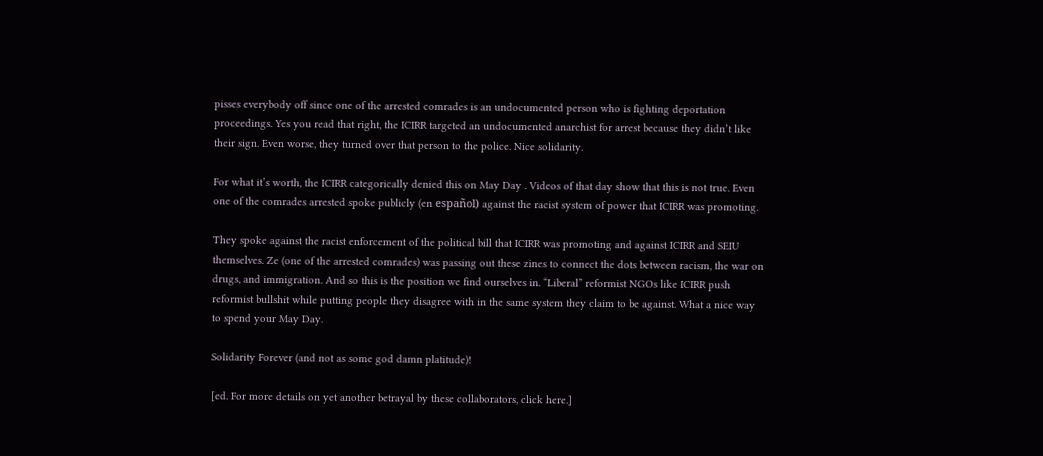pisses everybody off since one of the arrested comrades is an undocumented person who is fighting deportation proceedings. Yes you read that right, the ICIRR targeted an undocumented anarchist for arrest because they didn’t like their sign. Even worse, they turned over that person to the police. Nice solidarity.

For what it’s worth, the ICIRR categorically denied this on May Day . Videos of that day show that this is not true. Even one of the comrades arrested spoke publicly (en español) against the racist system of power that ICIRR was promoting.

They spoke against the racist enforcement of the political bill that ICIRR was promoting and against ICIRR and SEIU themselves. Ze (one of the arrested comrades) was passing out these zines to connect the dots between racism, the war on drugs, and immigration. And so this is the position we find ourselves in. “Liberal” reformist NGOs like ICIRR push reformist bullshit while putting people they disagree with in the same system they claim to be against. What a nice way to spend your May Day.

Solidarity Forever (and not as some god damn platitude)!

[ed. For more details on yet another betrayal by these collaborators, click here.]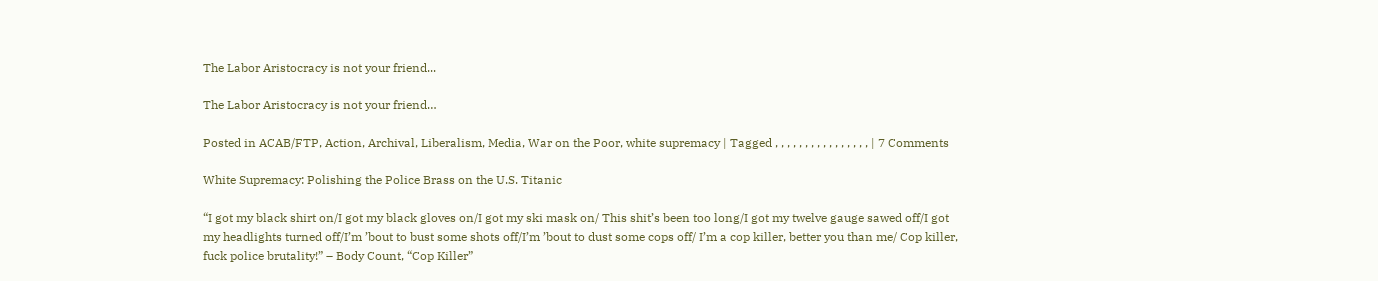The Labor Aristocracy is not your friend...

The Labor Aristocracy is not your friend…

Posted in ACAB/FTP, Action, Archival, Liberalism, Media, War on the Poor, white supremacy | Tagged , , , , , , , , , , , , , , , , | 7 Comments

White Supremacy: Polishing the Police Brass on the U.S. Titanic

“I got my black shirt on/I got my black gloves on/I got my ski mask on/ This shit’s been too long/I got my twelve gauge sawed off/I got my headlights turned off/I’m ’bout to bust some shots off/I’m ’bout to dust some cops off/ I’m a cop killer, better you than me/ Cop killer, fuck police brutality!” – Body Count, “Cop Killer”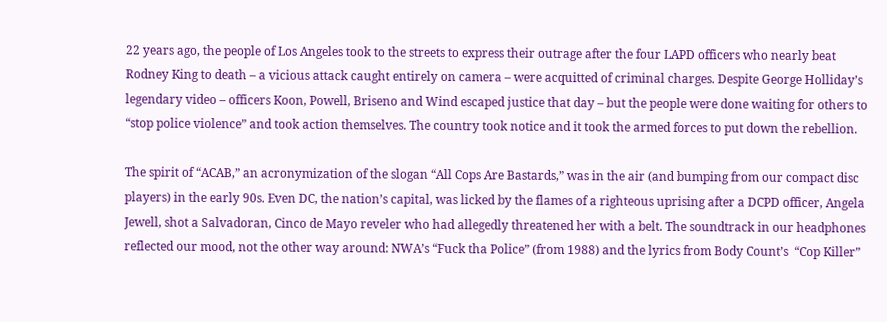22 years ago, the people of Los Angeles took to the streets to express their outrage after the four LAPD officers who nearly beat Rodney King to death – a vicious attack caught entirely on camera – were acquitted of criminal charges. Despite George Holliday’s legendary video – officers Koon, Powell, Briseno and Wind escaped justice that day – but the people were done waiting for others to “stop police violence” and took action themselves. The country took notice and it took the armed forces to put down the rebellion.

The spirit of “ACAB,” an acronymization of the slogan “All Cops Are Bastards,” was in the air (and bumping from our compact disc players) in the early 90s. Even DC, the nation’s capital, was licked by the flames of a righteous uprising after a DCPD officer, Angela Jewell, shot a Salvadoran, Cinco de Mayo reveler who had allegedly threatened her with a belt. The soundtrack in our headphones reflected our mood, not the other way around: NWA’s “Fuck tha Police” (from 1988) and the lyrics from Body Count’s  “Cop Killer”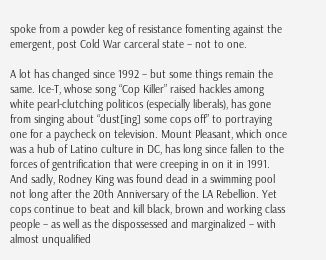spoke from a powder keg of resistance fomenting against the emergent, post Cold War carceral state – not to one.

A lot has changed since 1992 – but some things remain the same. Ice-T, whose song “Cop Killer” raised hackles among white pearl-clutching politicos (especially liberals), has gone from singing about “dust[ing] some cops off” to portraying one for a paycheck on television. Mount Pleasant, which once was a hub of Latino culture in DC, has long since fallen to the forces of gentrification that were creeping in on it in 1991. And sadly, Rodney King was found dead in a swimming pool not long after the 20th Anniversary of the LA Rebellion. Yet cops continue to beat and kill black, brown and working class people – as well as the dispossessed and marginalized – with almost unqualified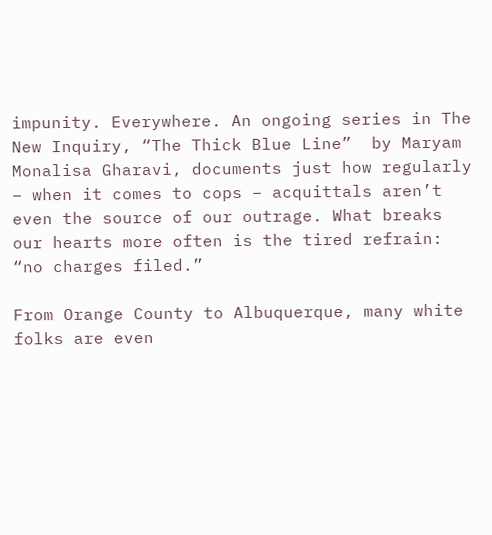impunity. Everywhere. An ongoing series in The New Inquiry, “The Thick Blue Line”  by Maryam Monalisa Gharavi, documents just how regularly – when it comes to cops – acquittals aren’t even the source of our outrage. What breaks our hearts more often is the tired refrain:  “no charges filed.”

From Orange County to Albuquerque, many white folks are even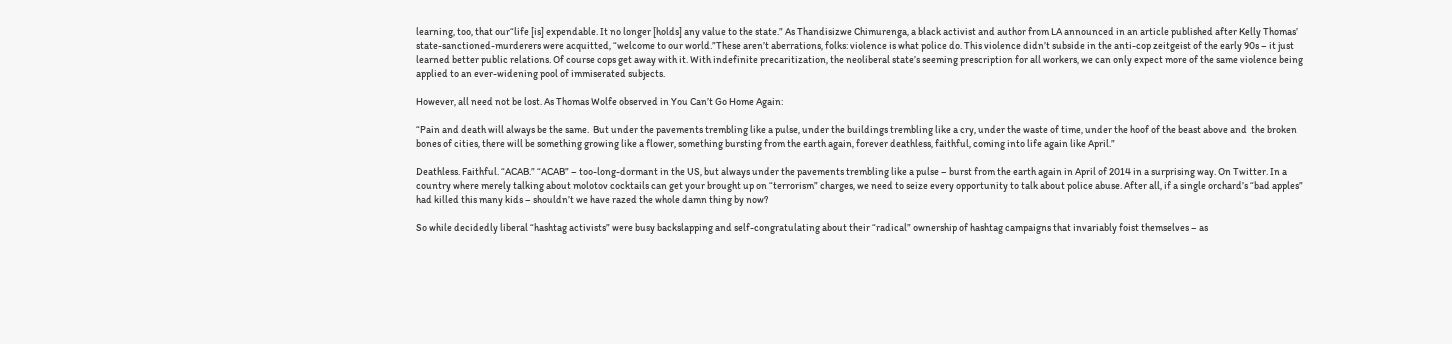learning, too, that our“life [is] expendable. It no longer [holds] any value to the state.” As Thandisizwe Chimurenga, a black activist and author from LA announced in an article published after Kelly Thomas’ state-sanctioned-murderers were acquitted, “welcome to our world.”These aren’t aberrations, folks: violence is what police do. This violence didn’t subside in the anti-cop zeitgeist of the early 90s – it just learned better public relations. Of course cops get away with it. With indefinite precaritization, the neoliberal state’s seeming prescription for all workers, we can only expect more of the same violence being applied to an ever-widening pool of immiserated subjects.

However, all need not be lost. As Thomas Wolfe observed in You Can’t Go Home Again:

“Pain and death will always be the same.  But under the pavements trembling like a pulse, under the buildings trembling like a cry, under the waste of time, under the hoof of the beast above and  the broken bones of cities, there will be something growing like a flower, something bursting from the earth again, forever deathless, faithful, coming into life again like April.”

Deathless. Faithful. “ACAB.” “ACAB” – too-long-dormant in the US, but always under the pavements trembling like a pulse – burst from the earth again in April of 2014 in a surprising way. On Twitter. In a country where merely talking about molotov cocktails can get your brought up on “terrorism” charges, we need to seize every opportunity to talk about police abuse. After all, if a single orchard’s “bad apples” had killed this many kids – shouldn’t we have razed the whole damn thing by now?

So while decidedly liberal “hashtag activists” were busy backslapping and self-congratulating about their “radical” ownership of hashtag campaigns that invariably foist themselves – as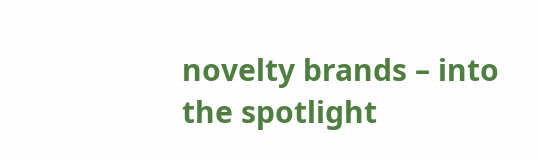novelty brands – into the spotlight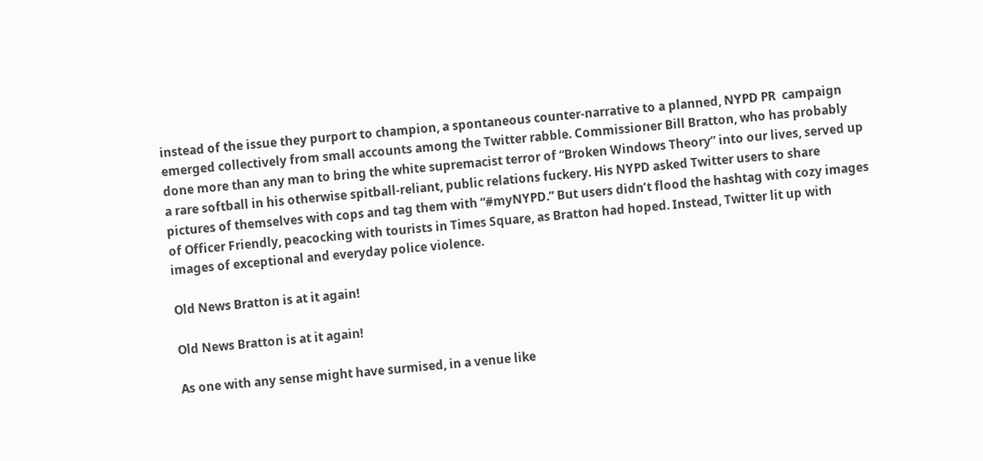instead of the issue they purport to champion, a spontaneous counter-narrative to a planned, NYPD PR  campaign emerged collectively from small accounts among the Twitter rabble. Commissioner Bill Bratton, who has probably done more than any man to bring the white supremacist terror of “Broken Windows Theory” into our lives, served up a rare softball in his otherwise spitball-reliant, public relations fuckery. His NYPD asked Twitter users to share pictures of themselves with cops and tag them with “#myNYPD.” But users didn’t flood the hashtag with cozy images of Officer Friendly, peacocking with tourists in Times Square, as Bratton had hoped. Instead, Twitter lit up with images of exceptional and everyday police violence.

Old News Bratton is at it again!

Old News Bratton is at it again!

As one with any sense might have surmised, in a venue like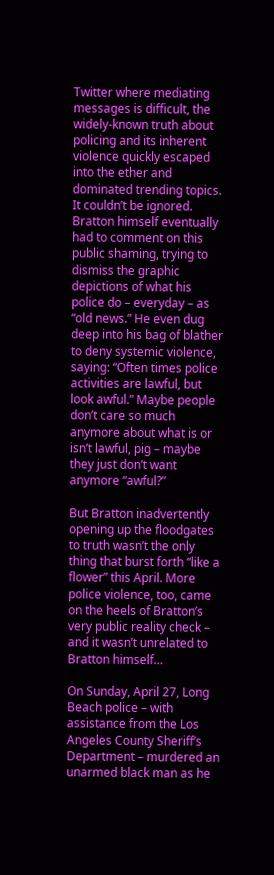Twitter where mediating messages is difficult, the widely-known truth about policing and its inherent violence quickly escaped into the ether and dominated trending topics. It couldn’t be ignored. Bratton himself eventually had to comment on this public shaming, trying to dismiss the graphic depictions of what his police do – everyday – as “old news.” He even dug deep into his bag of blather to deny systemic violence, saying: “Often times police activities are lawful, but look awful.” Maybe people don’t care so much anymore about what is or isn’t lawful, pig – maybe they just don’t want anymore “awful?”

But Bratton inadvertently opening up the floodgates to truth wasn’t the only thing that burst forth “like a flower” this April. More police violence, too, came on the heels of Bratton’s very public reality check – and it wasn’t unrelated to Bratton himself…

On Sunday, April 27, Long Beach police – with assistance from the Los Angeles County Sheriff’s Department – murdered an unarmed black man as he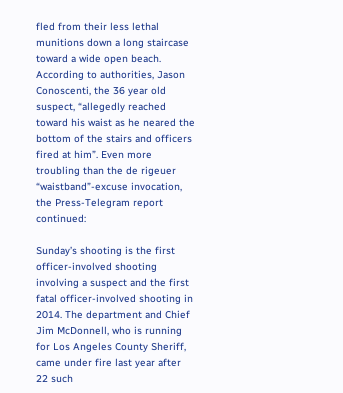fled from their less lethal munitions down a long staircase toward a wide open beach. According to authorities, Jason Conoscenti, the 36 year old suspect, “allegedly reached toward his waist as he neared the bottom of the stairs and officers fired at him”. Even more troubling than the de rigeuer “waistband”-excuse invocation, the Press-Telegram report continued:

Sunday’s shooting is the first officer-involved shooting involving a suspect and the first fatal officer-involved shooting in 2014. The department and Chief Jim McDonnell, who is running for Los Angeles County Sheriff, came under fire last year after 22 such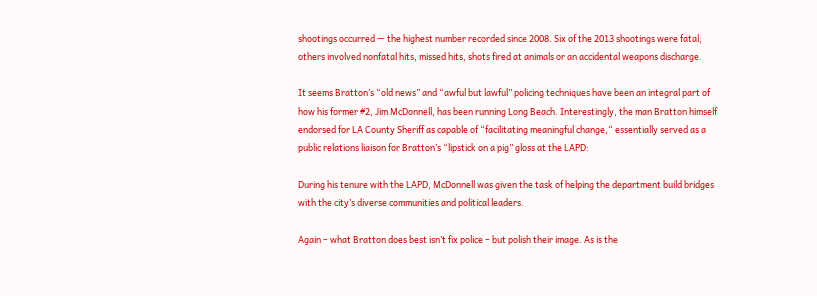shootings occurred — the highest number recorded since 2008. Six of the 2013 shootings were fatal; others involved nonfatal hits, missed hits, shots fired at animals or an accidental weapons discharge.

It seems Bratton’s “old news” and “awful but lawful” policing techniques have been an integral part of how his former #2, Jim McDonnell, has been running Long Beach. Interestingly, the man Bratton himself endorsed for LA County Sheriff as capable of “facilitating meaningful change,“ essentially served as a public relations liaison for Bratton’s “lipstick on a pig” gloss at the LAPD:

During his tenure with the LAPD, McDonnell was given the task of helping the department build bridges with the city’s diverse communities and political leaders.

Again – what Bratton does best isn’t fix police – but polish their image. As is the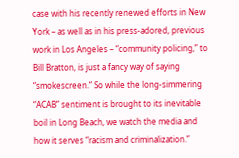case with his recently renewed efforts in New York – as well as in his press-adored, previous work in Los Angeles – “community policing,” to Bill Bratton, is just a fancy way of saying “smokescreen.” So while the long-simmering “ACAB” sentiment is brought to its inevitable boil in Long Beach, we watch the media and how it serves “racism and criminalization.”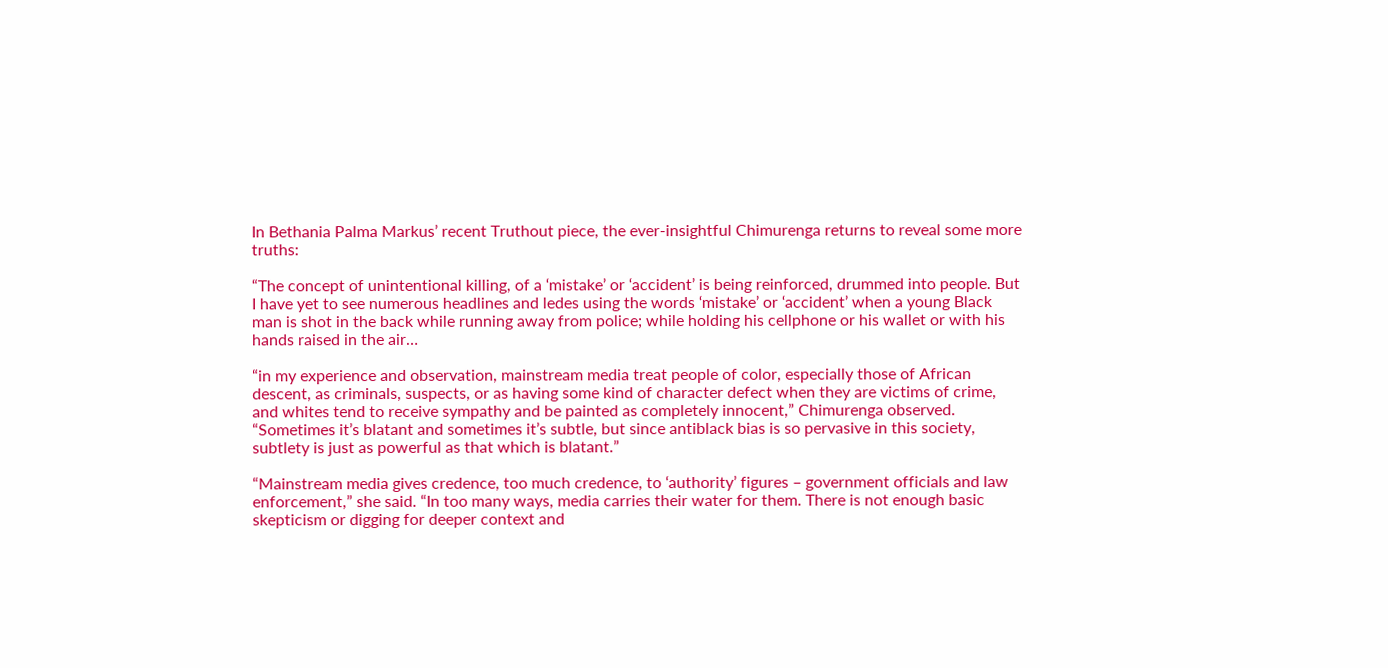In Bethania Palma Markus’ recent Truthout piece, the ever-insightful Chimurenga returns to reveal some more truths:

“The concept of unintentional killing, of a ‘mistake’ or ‘accident’ is being reinforced, drummed into people. But I have yet to see numerous headlines and ledes using the words ‘mistake’ or ‘accident’ when a young Black man is shot in the back while running away from police; while holding his cellphone or his wallet or with his hands raised in the air…

“in my experience and observation, mainstream media treat people of color, especially those of African descent, as criminals, suspects, or as having some kind of character defect when they are victims of crime, and whites tend to receive sympathy and be painted as completely innocent,” Chimurenga observed. “Sometimes it’s blatant and sometimes it’s subtle, but since antiblack bias is so pervasive in this society, subtlety is just as powerful as that which is blatant.”

“Mainstream media gives credence, too much credence, to ‘authority’ figures – government officials and law enforcement,” she said. “In too many ways, media carries their water for them. There is not enough basic skepticism or digging for deeper context and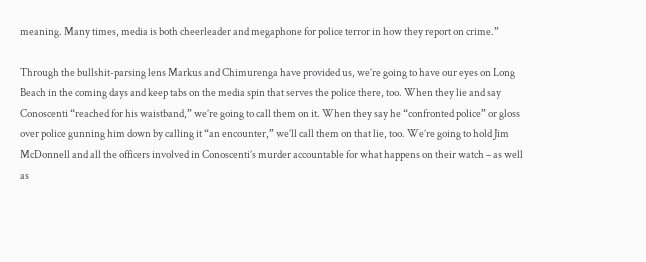meaning. Many times, media is both cheerleader and megaphone for police terror in how they report on crime.”

Through the bullshit-parsing lens Markus and Chimurenga have provided us, we’re going to have our eyes on Long Beach in the coming days and keep tabs on the media spin that serves the police there, too. When they lie and say Conoscenti “reached for his waistband,” we’re going to call them on it. When they say he “confronted police” or gloss over police gunning him down by calling it “an encounter,” we’ll call them on that lie, too. We’re going to hold Jim McDonnell and all the officers involved in Conoscenti’s murder accountable for what happens on their watch – as well as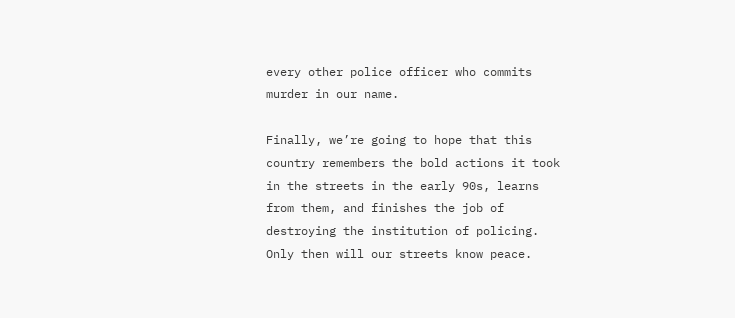every other police officer who commits murder in our name.

Finally, we’re going to hope that this country remembers the bold actions it took in the streets in the early 90s, learns from them, and finishes the job of destroying the institution of policing. Only then will our streets know peace.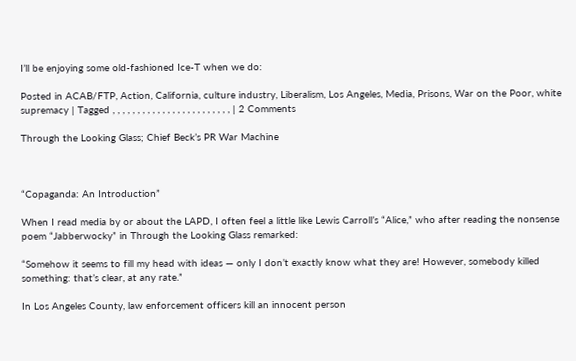I’ll be enjoying some old-fashioned Ice-T when we do:

Posted in ACAB/FTP, Action, California, culture industry, Liberalism, Los Angeles, Media, Prisons, War on the Poor, white supremacy | Tagged , , , , , , , , , , , , , , , , , , , , , , , , | 2 Comments

Through the Looking Glass; Chief Beck’s PR War Machine



“Copaganda: An Introduction”

When I read media by or about the LAPD, I often feel a little like Lewis Carroll’s “Alice,” who after reading the nonsense poem “Jabberwocky” in Through the Looking Glass remarked:

“Somehow it seems to fill my head with ideas — only I don’t exactly know what they are! However, somebody killed something: that’s clear, at any rate.”

In Los Angeles County, law enforcement officers kill an innocent person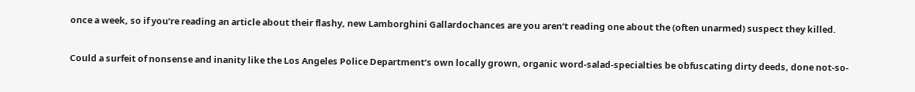once a week, so if you’re reading an article about their flashy, new Lamborghini Gallardochances are you aren’t reading one about the (often unarmed) suspect they killed.

Could a surfeit of nonsense and inanity like the Los Angeles Police Department’s own locally grown, organic word-salad-specialties be obfuscating dirty deeds, done not-so-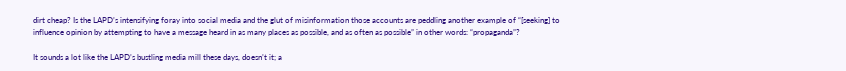dirt cheap? Is the LAPD’s intensifying foray into social media and the glut of misinformation those accounts are peddling another example of “[seeking] to influence opinion by attempting to have a message heard in as many places as possible, and as often as possible” in other words: “propaganda”?

It sounds a lot like the LAPD’s bustling media mill these days, doesn’t it; a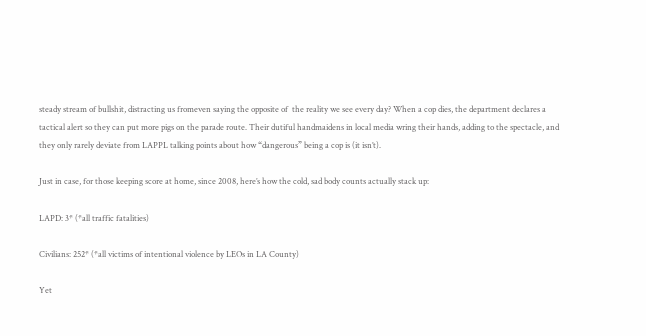steady stream of bullshit, distracting us fromeven saying the opposite of  the reality we see every day? When a cop dies, the department declares a tactical alert so they can put more pigs on the parade route. Their dutiful handmaidens in local media wring their hands, adding to the spectacle, and they only rarely deviate from LAPPL talking points about how “dangerous” being a cop is (it isn’t).

Just in case, for those keeping score at home, since 2008, here’s how the cold, sad body counts actually stack up:

LAPD: 3* (*all traffic fatalities)

Civilians: 252* (*all victims of intentional violence by LEOs in LA County)

Yet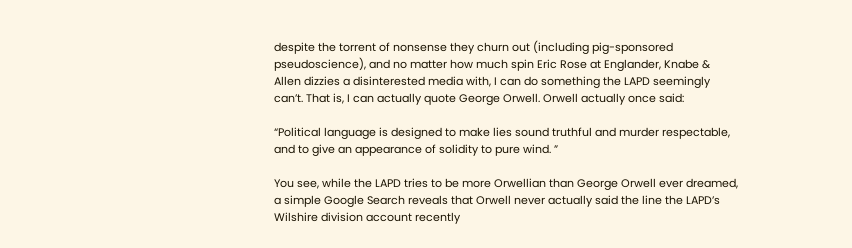despite the torrent of nonsense they churn out (including pig-sponsored pseudoscience), and no matter how much spin Eric Rose at Englander, Knabe & Allen dizzies a disinterested media with, I can do something the LAPD seemingly can’t. That is, I can actually quote George Orwell. Orwell actually once said:

“Political language is designed to make lies sound truthful and murder respectable, and to give an appearance of solidity to pure wind. ”

You see, while the LAPD tries to be more Orwellian than George Orwell ever dreamed, a simple Google Search reveals that Orwell never actually said the line the LAPD’s Wilshire division account recently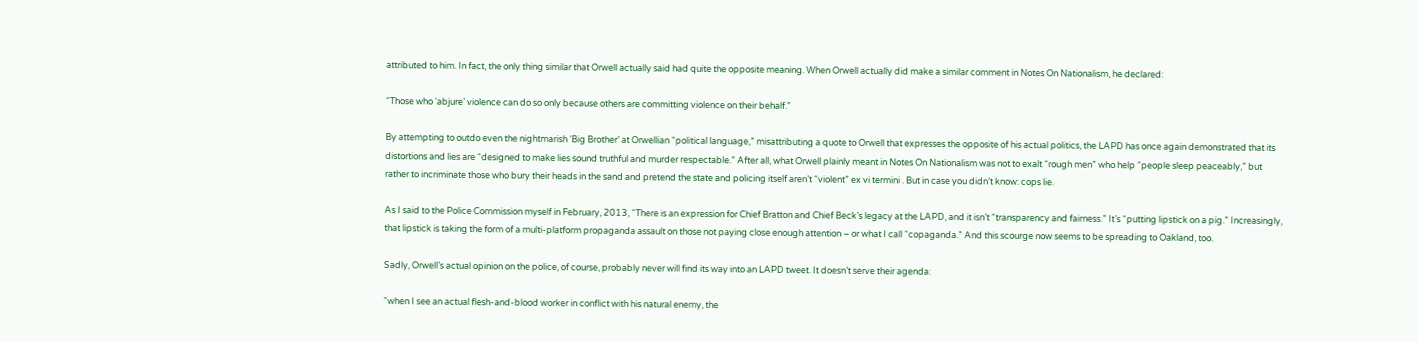attributed to him. In fact, the only thing similar that Orwell actually said had quite the opposite meaning. When Orwell actually did make a similar comment in Notes On Nationalism, he declared:

“Those who ‘abjure’ violence can do so only because others are committing violence on their behalf.”

By attempting to outdo even the nightmarish ‘Big Brother’ at Orwellian “political language,” misattributing a quote to Orwell that expresses the opposite of his actual politics, the LAPD has once again demonstrated that its distortions and lies are “designed to make lies sound truthful and murder respectable.” After all, what Orwell plainly meant in Notes On Nationalism was not to exalt “rough men” who help “people sleep peaceably,” but rather to incriminate those who bury their heads in the sand and pretend the state and policing itself aren’t “violent” ex vi termini . But in case you didn’t know: cops lie.

As I said to the Police Commission myself in February, 2013, “There is an expression for Chief Bratton and Chief Beck’s legacy at the LAPD, and it isn’t “transparency and fairness.” It’s “putting lipstick on a pig.” Increasingly, that lipstick is taking the form of a multi-platform propaganda assault on those not paying close enough attention – or what I call “copaganda.” And this scourge now seems to be spreading to Oakland, too.

Sadly, Orwell’s actual opinion on the police, of course, probably never will find its way into an LAPD tweet. It doesn’t serve their agenda:

“when I see an actual flesh-and-blood worker in conflict with his natural enemy, the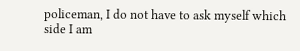policeman, I do not have to ask myself which side I am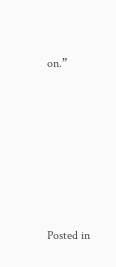on.”







Posted in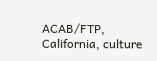ACAB/FTP, California, culture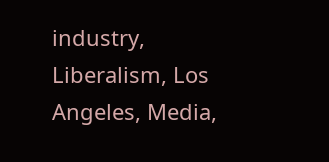industry, Liberalism, Los Angeles, Media,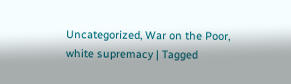Uncategorized, War on the Poor, white supremacy | Tagged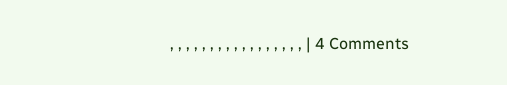, , , , , , , , , , , , , , , , , | 4 Comments